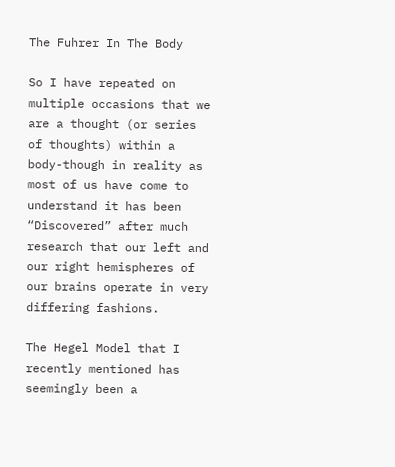The Fuhrer In The Body

So I have repeated on multiple occasions that we are a thought (or series of thoughts) within a body-though in reality as most of us have come to understand it has been “Discovered” after much research that our left and our right hemispheres of our brains operate in very differing fashions.

The Hegel Model that I recently mentioned has seemingly been a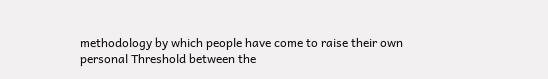methodology by which people have come to raise their own personal Threshold between the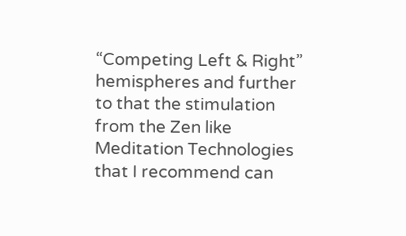“Competing Left & Right” hemispheres and further to that the stimulation from the Zen like Meditation Technologies that I recommend can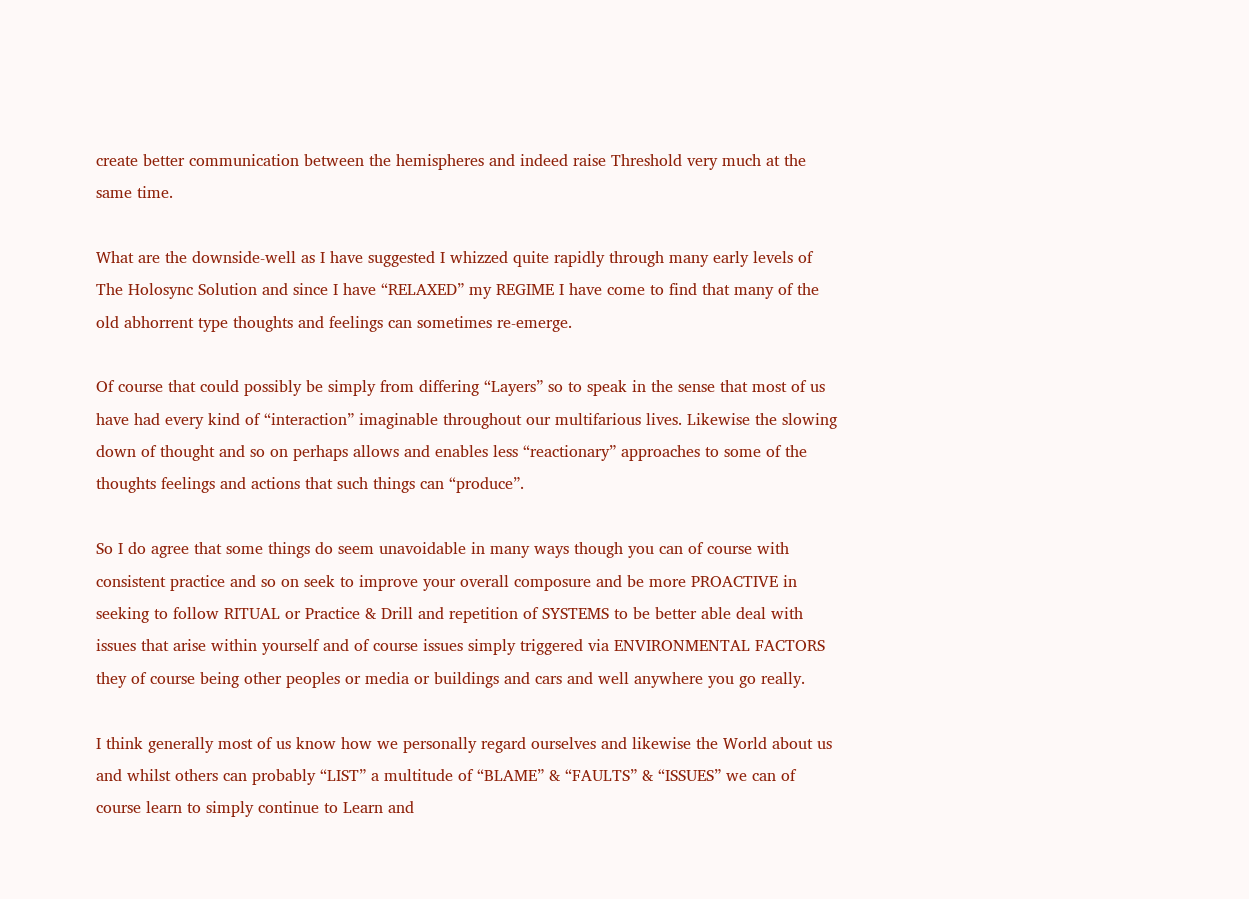create better communication between the hemispheres and indeed raise Threshold very much at the same time.

What are the downside-well as I have suggested I whizzed quite rapidly through many early levels of The Holosync Solution and since I have “RELAXED” my REGIME I have come to find that many of the old abhorrent type thoughts and feelings can sometimes re-emerge.

Of course that could possibly be simply from differing “Layers” so to speak in the sense that most of us have had every kind of “interaction” imaginable throughout our multifarious lives. Likewise the slowing down of thought and so on perhaps allows and enables less “reactionary” approaches to some of the thoughts feelings and actions that such things can “produce”.

So I do agree that some things do seem unavoidable in many ways though you can of course with consistent practice and so on seek to improve your overall composure and be more PROACTIVE in seeking to follow RITUAL or Practice & Drill and repetition of SYSTEMS to be better able deal with issues that arise within yourself and of course issues simply triggered via ENVIRONMENTAL FACTORS they of course being other peoples or media or buildings and cars and well anywhere you go really.

I think generally most of us know how we personally regard ourselves and likewise the World about us and whilst others can probably “LIST” a multitude of “BLAME” & “FAULTS” & “ISSUES” we can of course learn to simply continue to Learn and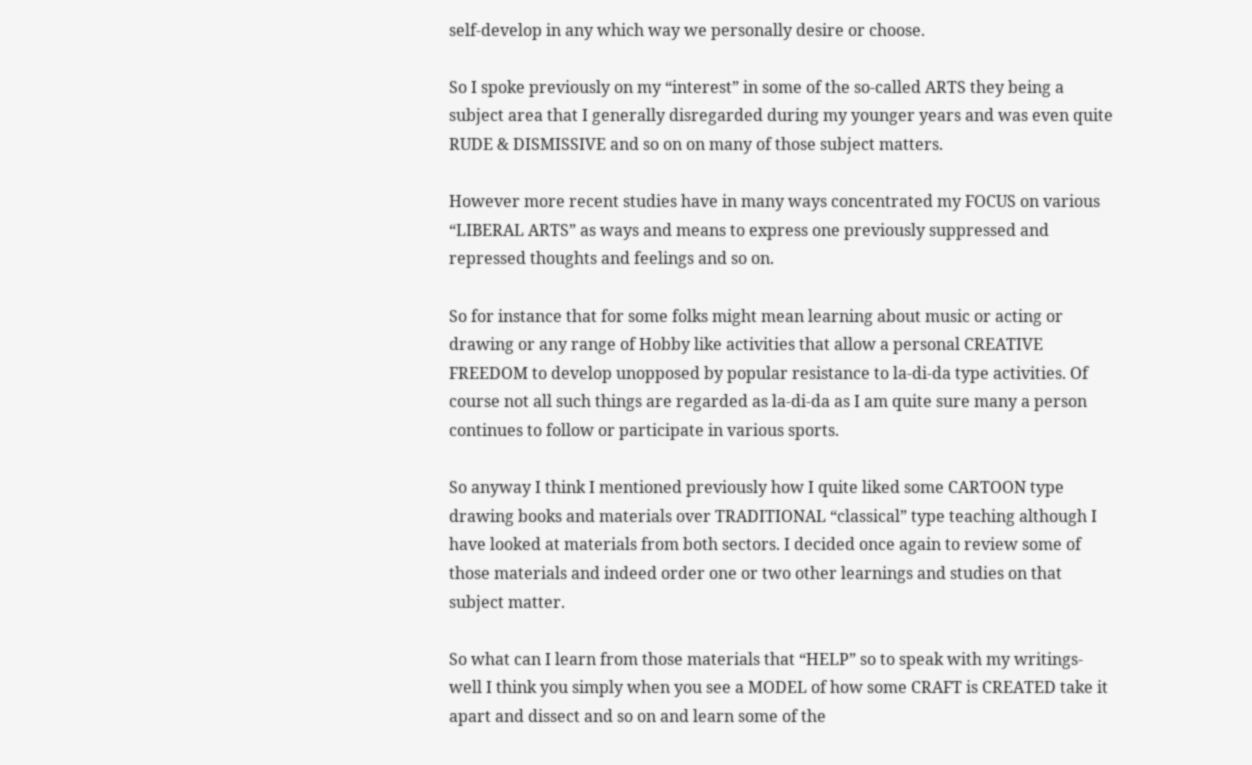self-develop in any which way we personally desire or choose.

So I spoke previously on my “interest” in some of the so-called ARTS they being a subject area that I generally disregarded during my younger years and was even quite RUDE & DISMISSIVE and so on on many of those subject matters.

However more recent studies have in many ways concentrated my FOCUS on various “LIBERAL ARTS” as ways and means to express one previously suppressed and repressed thoughts and feelings and so on.

So for instance that for some folks might mean learning about music or acting or drawing or any range of Hobby like activities that allow a personal CREATIVE FREEDOM to develop unopposed by popular resistance to la-di-da type activities. Of course not all such things are regarded as la-di-da as I am quite sure many a person continues to follow or participate in various sports.

So anyway I think I mentioned previously how I quite liked some CARTOON type drawing books and materials over TRADITIONAL “classical” type teaching although I have looked at materials from both sectors. I decided once again to review some of those materials and indeed order one or two other learnings and studies on that subject matter.

So what can I learn from those materials that “HELP” so to speak with my writings-well I think you simply when you see a MODEL of how some CRAFT is CREATED take it apart and dissect and so on and learn some of the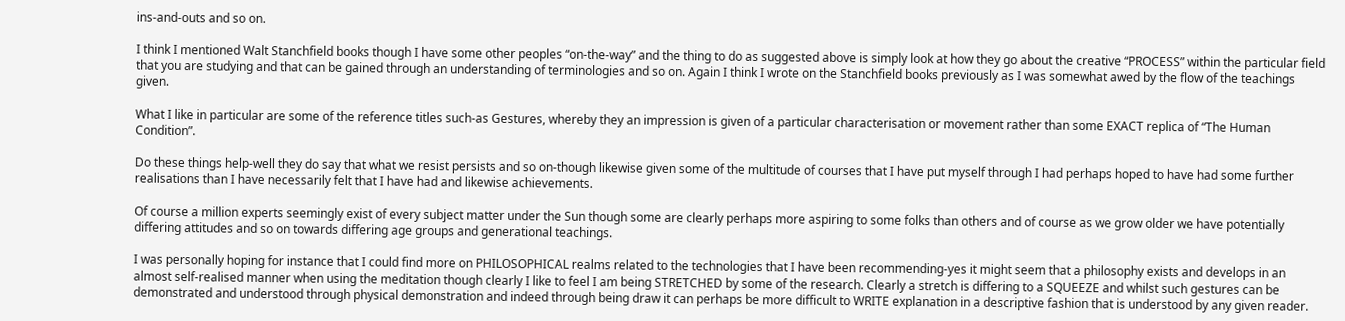ins-and-outs and so on.

I think I mentioned Walt Stanchfield books though I have some other peoples “on-the-way” and the thing to do as suggested above is simply look at how they go about the creative “PROCESS” within the particular field that you are studying and that can be gained through an understanding of terminologies and so on. Again I think I wrote on the Stanchfield books previously as I was somewhat awed by the flow of the teachings given.

What I like in particular are some of the reference titles such-as Gestures, whereby they an impression is given of a particular characterisation or movement rather than some EXACT replica of “The Human Condition”.

Do these things help-well they do say that what we resist persists and so on-though likewise given some of the multitude of courses that I have put myself through I had perhaps hoped to have had some further realisations than I have necessarily felt that I have had and likewise achievements.

Of course a million experts seemingly exist of every subject matter under the Sun though some are clearly perhaps more aspiring to some folks than others and of course as we grow older we have potentially differing attitudes and so on towards differing age groups and generational teachings.

I was personally hoping for instance that I could find more on PHILOSOPHICAL realms related to the technologies that I have been recommending-yes it might seem that a philosophy exists and develops in an almost self-realised manner when using the meditation though clearly I like to feel I am being STRETCHED by some of the research. Clearly a stretch is differing to a SQUEEZE and whilst such gestures can be demonstrated and understood through physical demonstration and indeed through being draw it can perhaps be more difficult to WRITE explanation in a descriptive fashion that is understood by any given reader.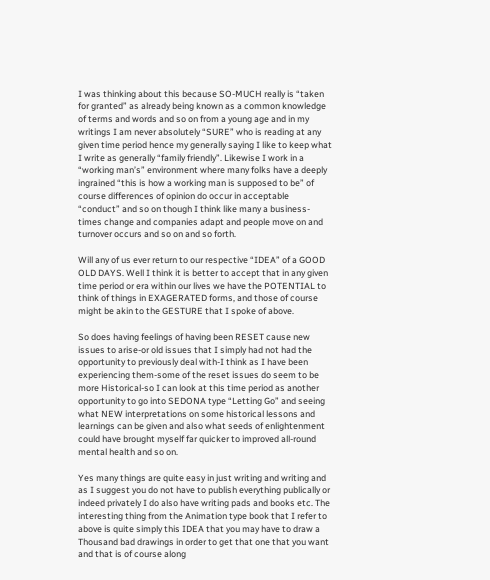I was thinking about this because SO-MUCH really is “taken for granted” as already being known as a common knowledge of terms and words and so on from a young age and in my writings I am never absolutely “SURE” who is reading at any given time period hence my generally saying I like to keep what I write as generally “family friendly”. Likewise I work in a “working man’s” environment where many folks have a deeply ingrained “this is how a working man is supposed to be” of course differences of opinion do occur in acceptable “conduct” and so on though I think like many a business-times change and companies adapt and people move on and turnover occurs and so on and so forth.

Will any of us ever return to our respective “IDEA” of a GOOD OLD DAYS. Well I think it is better to accept that in any given time period or era within our lives we have the POTENTIAL to think of things in EXAGERATED forms, and those of course might be akin to the GESTURE that I spoke of above.

So does having feelings of having been RESET cause new issues to arise-or old issues that I simply had not had the opportunity to previously deal with-I think as I have been experiencing them-some of the reset issues do seem to be more Historical-so I can look at this time period as another opportunity to go into SEDONA type “Letting Go” and seeing what NEW interpretations on some historical lessons and learnings can be given and also what seeds of enlightenment could have brought myself far quicker to improved all-round mental health and so on.

Yes many things are quite easy in just writing and writing and as I suggest you do not have to publish everything publically or indeed privately I do also have writing pads and books etc. The interesting thing from the Animation type book that I refer to above is quite simply this IDEA that you may have to draw a Thousand bad drawings in order to get that one that you want and that is of course along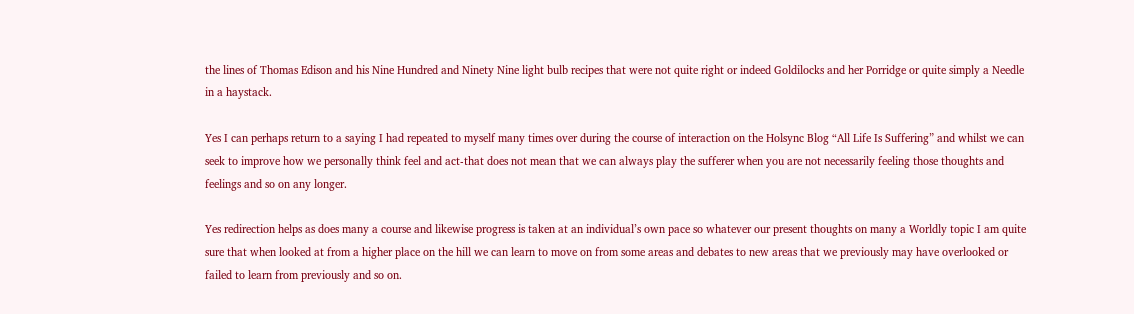the lines of Thomas Edison and his Nine Hundred and Ninety Nine light bulb recipes that were not quite right or indeed Goldilocks and her Porridge or quite simply a Needle in a haystack.

Yes I can perhaps return to a saying I had repeated to myself many times over during the course of interaction on the Holsync Blog “All Life Is Suffering” and whilst we can seek to improve how we personally think feel and act-that does not mean that we can always play the sufferer when you are not necessarily feeling those thoughts and feelings and so on any longer.

Yes redirection helps as does many a course and likewise progress is taken at an individual’s own pace so whatever our present thoughts on many a Worldly topic I am quite sure that when looked at from a higher place on the hill we can learn to move on from some areas and debates to new areas that we previously may have overlooked or failed to learn from previously and so on.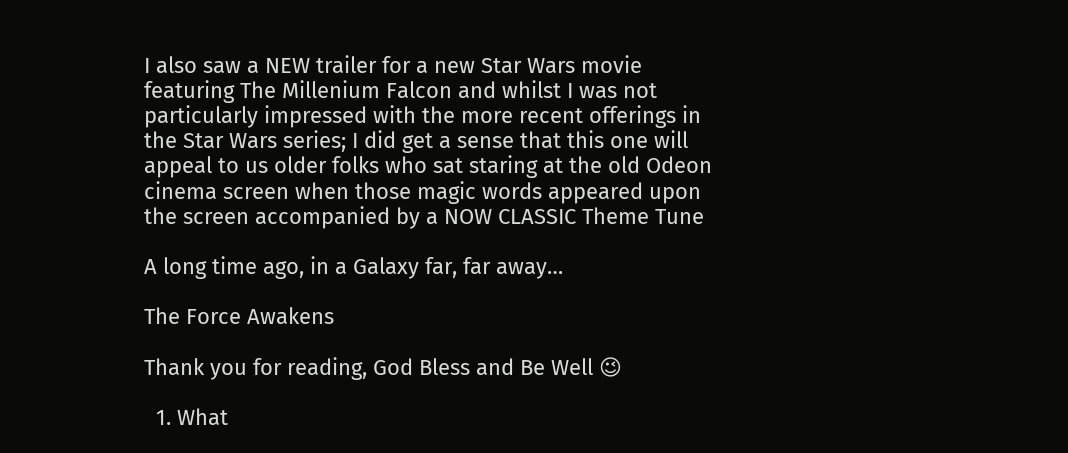I also saw a NEW trailer for a new Star Wars movie featuring The Millenium Falcon and whilst I was not particularly impressed with the more recent offerings in the Star Wars series; I did get a sense that this one will appeal to us older folks who sat staring at the old Odeon cinema screen when those magic words appeared upon the screen accompanied by a NOW CLASSIC Theme Tune

A long time ago, in a Galaxy far, far away…

The Force Awakens

Thank you for reading, God Bless and Be Well 😉

  1. What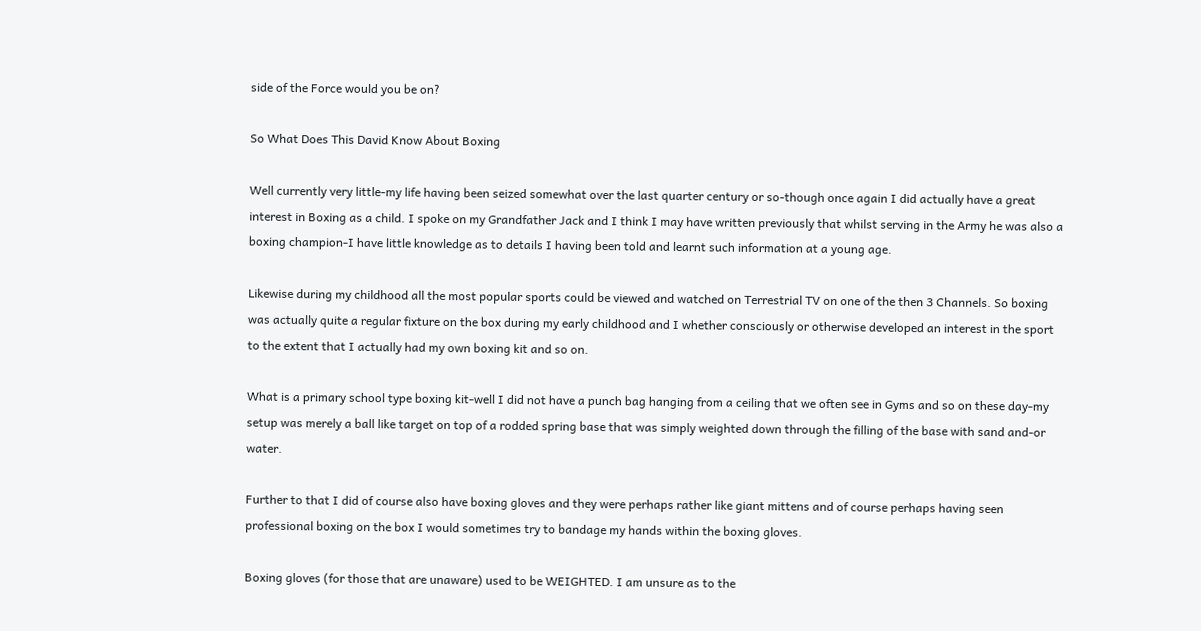side of the Force would you be on?

So What Does This David Know About Boxing

Well currently very little-my life having been seized somewhat over the last quarter century or so-though once again I did actually have a great interest in Boxing as a child. I spoke on my Grandfather Jack and I think I may have written previously that whilst serving in the Army he was also a boxing champion-I have little knowledge as to details I having been told and learnt such information at a young age.

Likewise during my childhood all the most popular sports could be viewed and watched on Terrestrial TV on one of the then 3 Channels. So boxing was actually quite a regular fixture on the box during my early childhood and I whether consciously or otherwise developed an interest in the sport to the extent that I actually had my own boxing kit and so on.

What is a primary school type boxing kit-well I did not have a punch bag hanging from a ceiling that we often see in Gyms and so on these day-my setup was merely a ball like target on top of a rodded spring base that was simply weighted down through the filling of the base with sand and-or water.

Further to that I did of course also have boxing gloves and they were perhaps rather like giant mittens and of course perhaps having seen professional boxing on the box I would sometimes try to bandage my hands within the boxing gloves.

Boxing gloves (for those that are unaware) used to be WEIGHTED. I am unsure as to the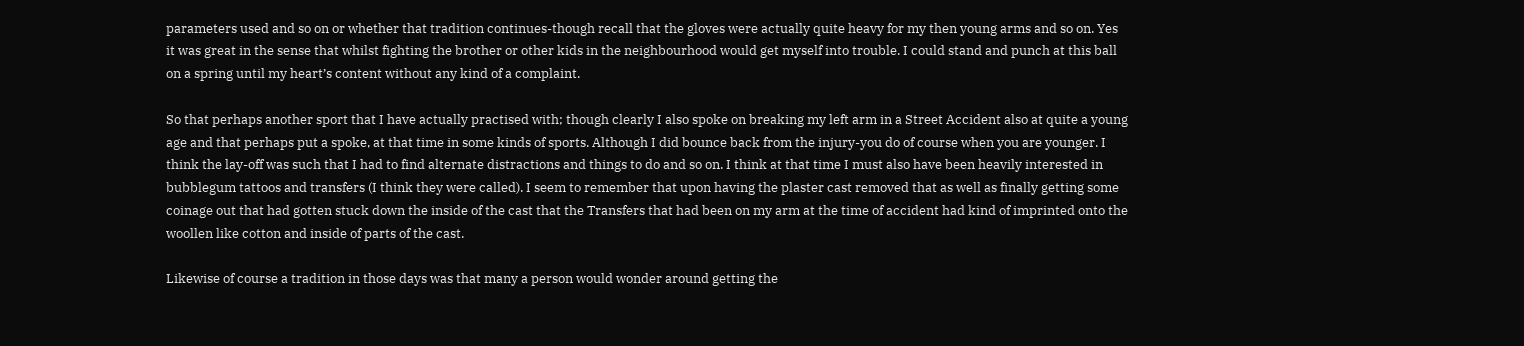parameters used and so on or whether that tradition continues-though recall that the gloves were actually quite heavy for my then young arms and so on. Yes it was great in the sense that whilst fighting the brother or other kids in the neighbourhood would get myself into trouble. I could stand and punch at this ball on a spring until my heart’s content without any kind of a complaint.

So that perhaps another sport that I have actually practised with; though clearly I also spoke on breaking my left arm in a Street Accident also at quite a young age and that perhaps put a spoke, at that time in some kinds of sports. Although I did bounce back from the injury-you do of course when you are younger. I think the lay-off was such that I had to find alternate distractions and things to do and so on. I think at that time I must also have been heavily interested in bubblegum tattoos and transfers (I think they were called). I seem to remember that upon having the plaster cast removed that as well as finally getting some coinage out that had gotten stuck down the inside of the cast that the Transfers that had been on my arm at the time of accident had kind of imprinted onto the woollen like cotton and inside of parts of the cast.

Likewise of course a tradition in those days was that many a person would wonder around getting the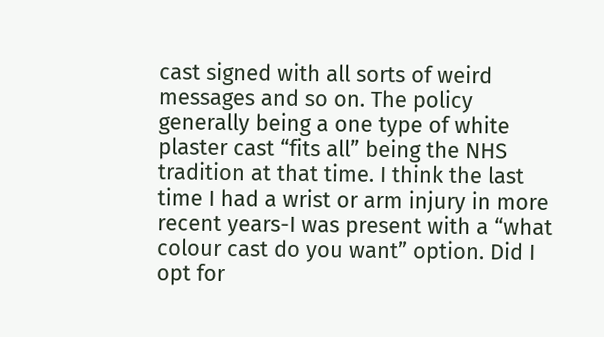cast signed with all sorts of weird messages and so on. The policy generally being a one type of white plaster cast “fits all” being the NHS tradition at that time. I think the last time I had a wrist or arm injury in more recent years-I was present with a “what colour cast do you want” option. Did I opt for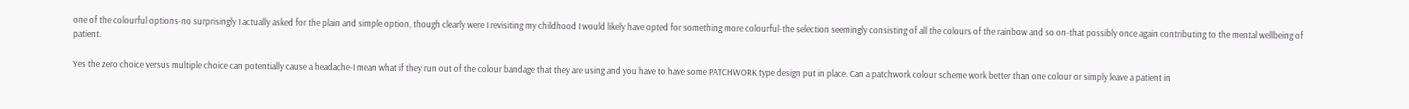one of the colourful options-no surprisingly I actually asked for the plain and simple option, though clearly were I revisiting my childhood I would likely have opted for something more colourful-the selection seemingly consisting of all the colours of the rainbow and so on-that possibly once again contributing to the mental wellbeing of patient.

Yes the zero choice versus multiple choice can potentially cause a headache-I mean what if they run out of the colour bandage that they are using and you have to have some PATCHWORK type design put in place. Can a patchwork colour scheme work better than one colour or simply leave a patient in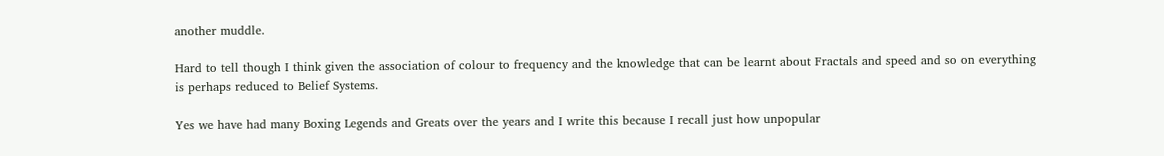another muddle.

Hard to tell though I think given the association of colour to frequency and the knowledge that can be learnt about Fractals and speed and so on everything is perhaps reduced to Belief Systems.

Yes we have had many Boxing Legends and Greats over the years and I write this because I recall just how unpopular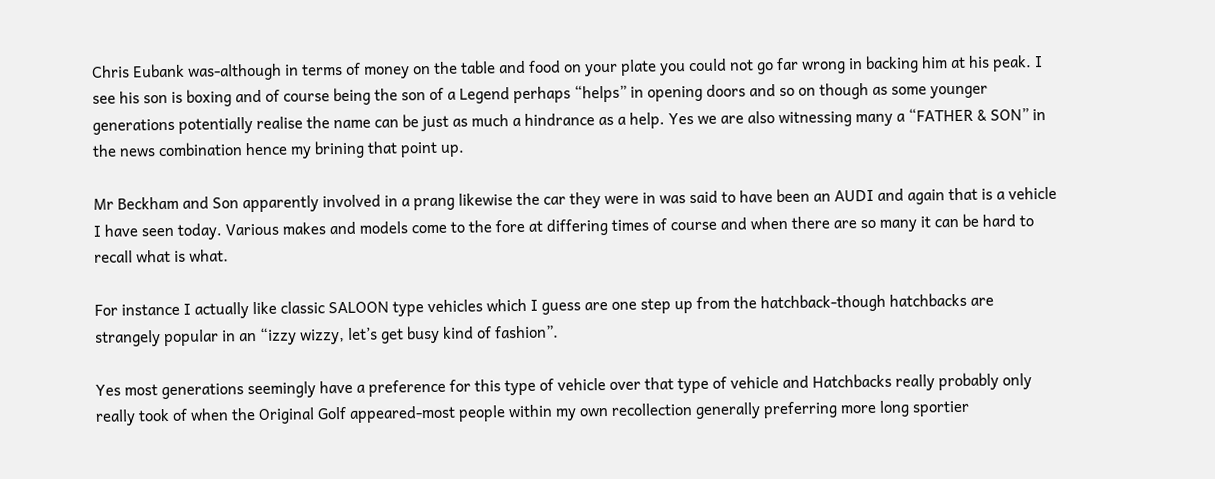Chris Eubank was-although in terms of money on the table and food on your plate you could not go far wrong in backing him at his peak. I see his son is boxing and of course being the son of a Legend perhaps “helps” in opening doors and so on though as some younger generations potentially realise the name can be just as much a hindrance as a help. Yes we are also witnessing many a “FATHER & SON” in the news combination hence my brining that point up.

Mr Beckham and Son apparently involved in a prang likewise the car they were in was said to have been an AUDI and again that is a vehicle I have seen today. Various makes and models come to the fore at differing times of course and when there are so many it can be hard to recall what is what.

For instance I actually like classic SALOON type vehicles which I guess are one step up from the hatchback-though hatchbacks are strangely popular in an “izzy wizzy, let’s get busy kind of fashion”.

Yes most generations seemingly have a preference for this type of vehicle over that type of vehicle and Hatchbacks really probably only really took of when the Original Golf appeared-most people within my own recollection generally preferring more long sportier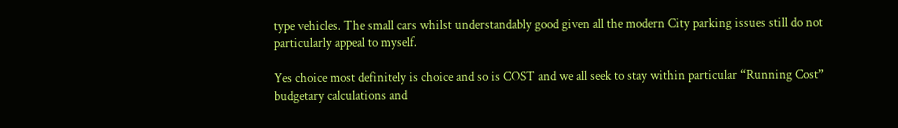type vehicles. The small cars whilst understandably good given all the modern City parking issues still do not particularly appeal to myself.

Yes choice most definitely is choice and so is COST and we all seek to stay within particular “Running Cost” budgetary calculations and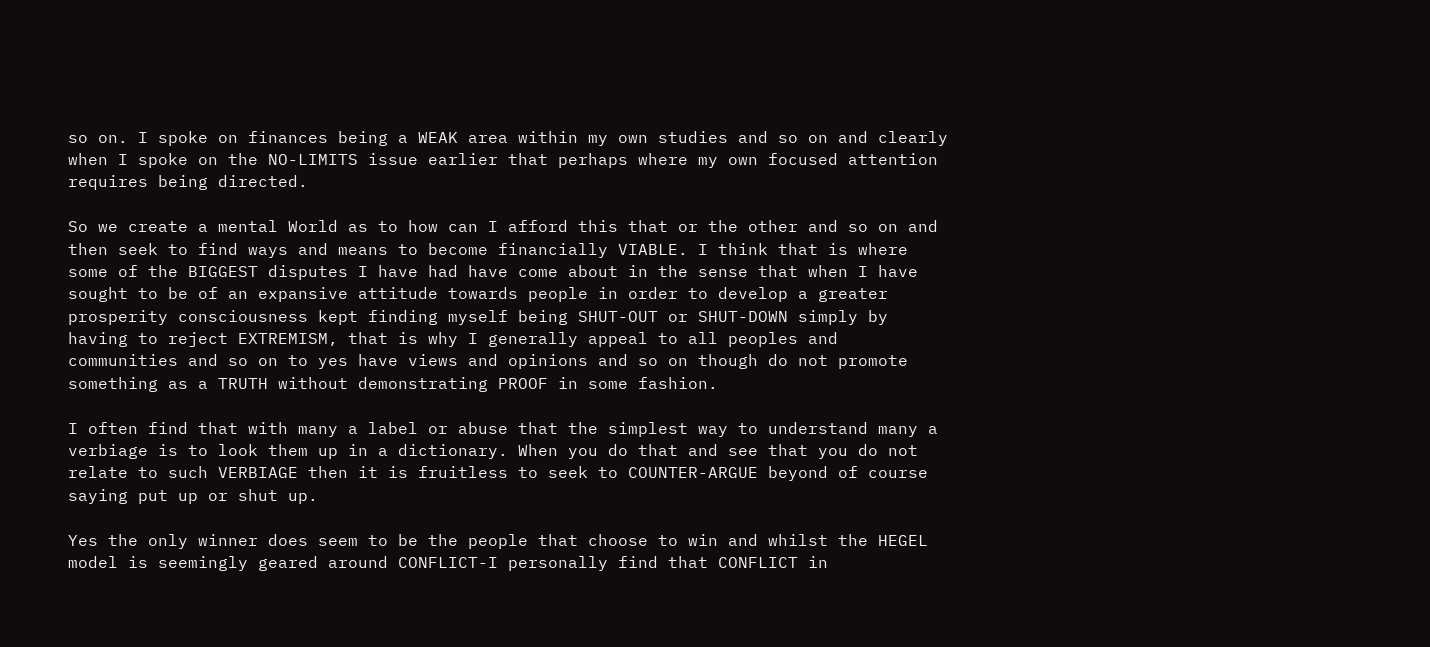so on. I spoke on finances being a WEAK area within my own studies and so on and clearly when I spoke on the NO-LIMITS issue earlier that perhaps where my own focused attention requires being directed.

So we create a mental World as to how can I afford this that or the other and so on and then seek to find ways and means to become financially VIABLE. I think that is where some of the BIGGEST disputes I have had have come about in the sense that when I have sought to be of an expansive attitude towards people in order to develop a greater prosperity consciousness kept finding myself being SHUT-OUT or SHUT-DOWN simply by having to reject EXTREMISM, that is why I generally appeal to all peoples and communities and so on to yes have views and opinions and so on though do not promote something as a TRUTH without demonstrating PROOF in some fashion.

I often find that with many a label or abuse that the simplest way to understand many a verbiage is to look them up in a dictionary. When you do that and see that you do not relate to such VERBIAGE then it is fruitless to seek to COUNTER-ARGUE beyond of course saying put up or shut up.

Yes the only winner does seem to be the people that choose to win and whilst the HEGEL model is seemingly geared around CONFLICT-I personally find that CONFLICT in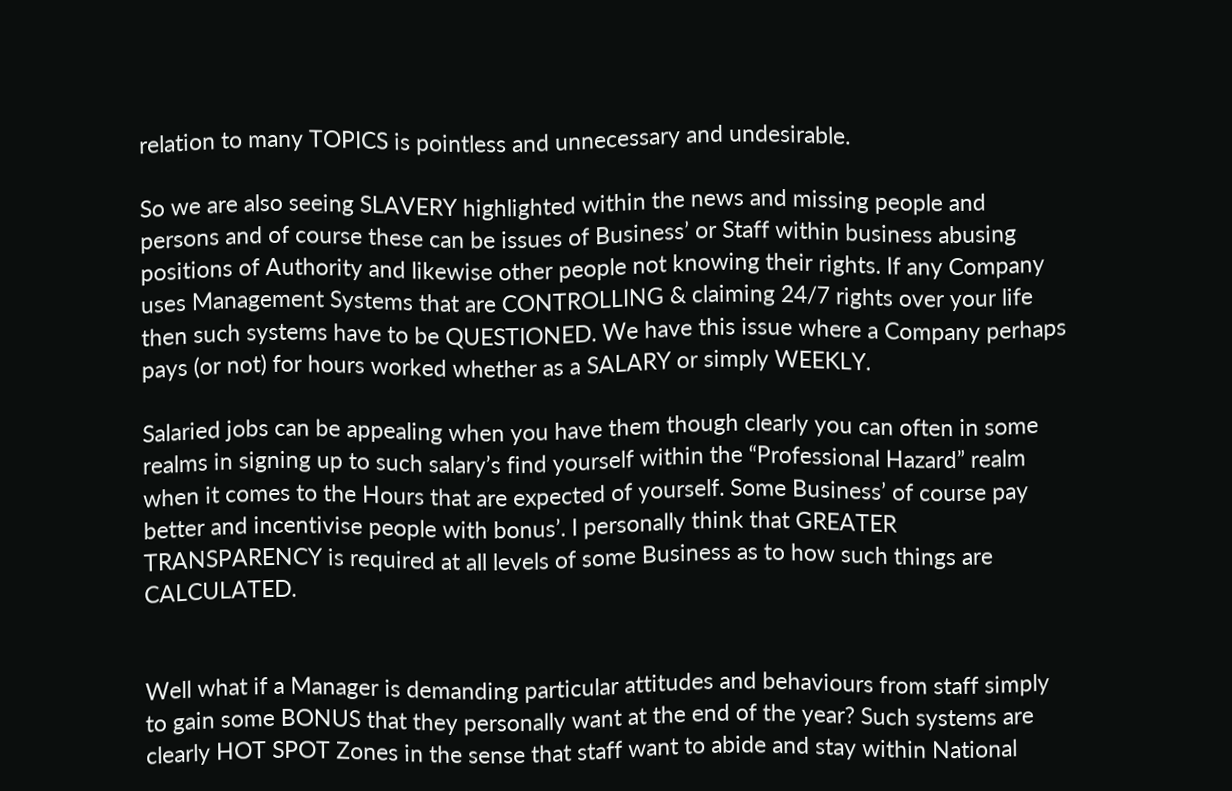relation to many TOPICS is pointless and unnecessary and undesirable.

So we are also seeing SLAVERY highlighted within the news and missing people and persons and of course these can be issues of Business’ or Staff within business abusing positions of Authority and likewise other people not knowing their rights. If any Company uses Management Systems that are CONTROLLING & claiming 24/7 rights over your life then such systems have to be QUESTIONED. We have this issue where a Company perhaps pays (or not) for hours worked whether as a SALARY or simply WEEKLY.

Salaried jobs can be appealing when you have them though clearly you can often in some realms in signing up to such salary’s find yourself within the “Professional Hazard” realm when it comes to the Hours that are expected of yourself. Some Business’ of course pay better and incentivise people with bonus’. I personally think that GREATER TRANSPARENCY is required at all levels of some Business as to how such things are CALCULATED.


Well what if a Manager is demanding particular attitudes and behaviours from staff simply to gain some BONUS that they personally want at the end of the year? Such systems are clearly HOT SPOT Zones in the sense that staff want to abide and stay within National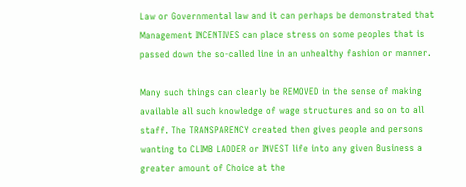Law or Governmental law and it can perhaps be demonstrated that Management INCENTIVES can place stress on some peoples that is passed down the so-called line in an unhealthy fashion or manner.

Many such things can clearly be REMOVED in the sense of making available all such knowledge of wage structures and so on to all staff. The TRANSPARENCY created then gives people and persons wanting to CLIMB LADDER or INVEST life into any given Business a greater amount of Choice at the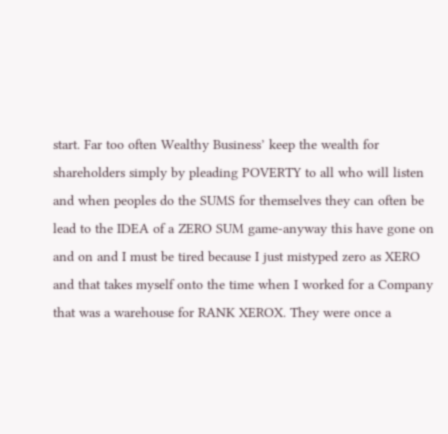start. Far too often Wealthy Business’ keep the wealth for shareholders simply by pleading POVERTY to all who will listen and when peoples do the SUMS for themselves they can often be lead to the IDEA of a ZERO SUM game-anyway this have gone on and on and I must be tired because I just mistyped zero as XERO and that takes myself onto the time when I worked for a Company that was a warehouse for RANK XEROX. They were once a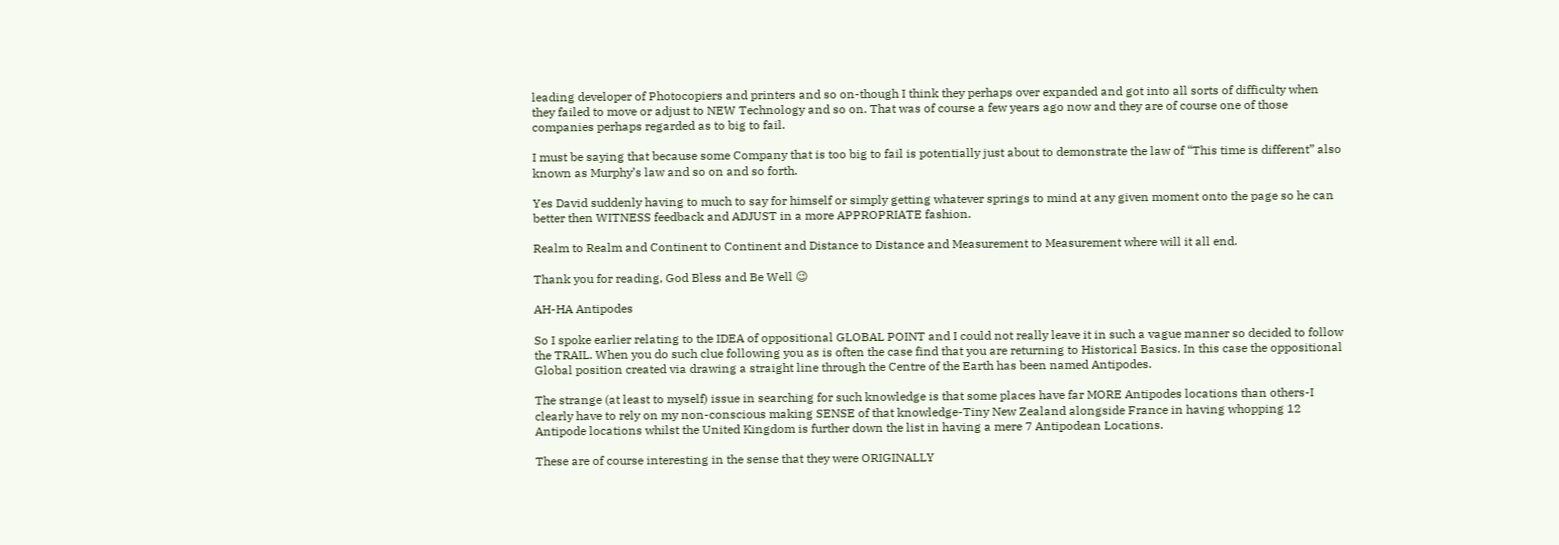leading developer of Photocopiers and printers and so on-though I think they perhaps over expanded and got into all sorts of difficulty when they failed to move or adjust to NEW Technology and so on. That was of course a few years ago now and they are of course one of those companies perhaps regarded as to big to fail.

I must be saying that because some Company that is too big to fail is potentially just about to demonstrate the law of “This time is different” also known as Murphy’s law and so on and so forth.

Yes David suddenly having to much to say for himself or simply getting whatever springs to mind at any given moment onto the page so he can better then WITNESS feedback and ADJUST in a more APPROPRIATE fashion.

Realm to Realm and Continent to Continent and Distance to Distance and Measurement to Measurement where will it all end.

Thank you for reading, God Bless and Be Well 😉

AH-HA Antipodes

So I spoke earlier relating to the IDEA of oppositional GLOBAL POINT and I could not really leave it in such a vague manner so decided to follow the TRAIL. When you do such clue following you as is often the case find that you are returning to Historical Basics. In this case the oppositional Global position created via drawing a straight line through the Centre of the Earth has been named Antipodes.

The strange (at least to myself) issue in searching for such knowledge is that some places have far MORE Antipodes locations than others-I clearly have to rely on my non-conscious making SENSE of that knowledge-Tiny New Zealand alongside France in having whopping 12 Antipode locations whilst the United Kingdom is further down the list in having a mere 7 Antipodean Locations.

These are of course interesting in the sense that they were ORIGINALLY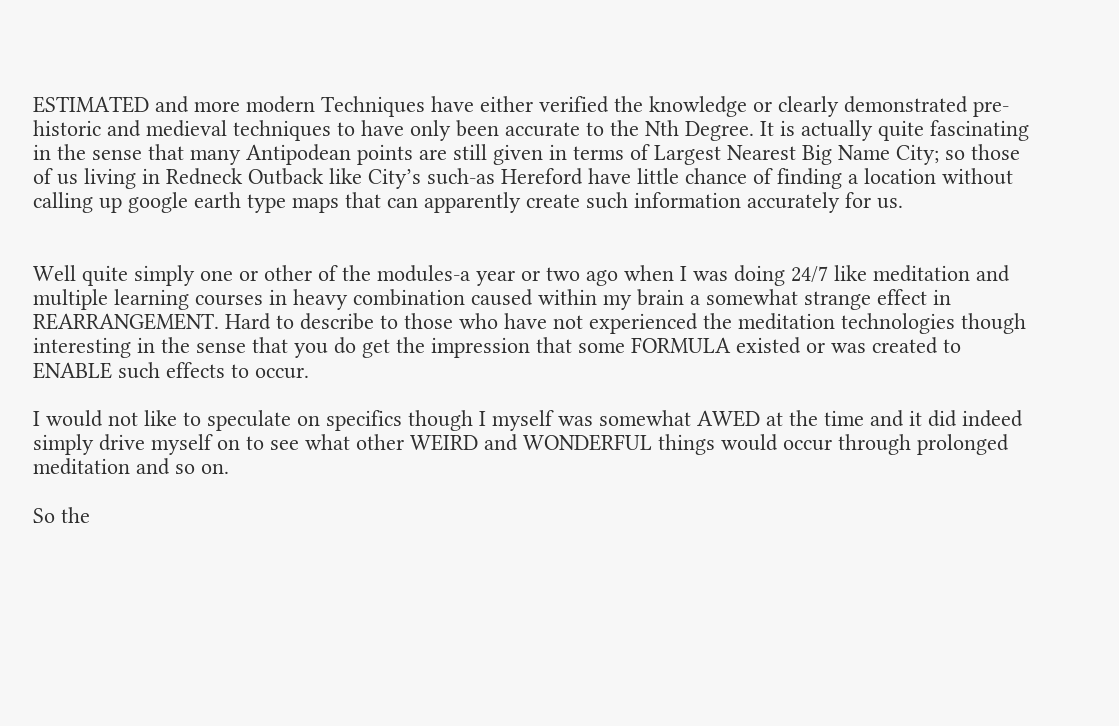ESTIMATED and more modern Techniques have either verified the knowledge or clearly demonstrated pre-historic and medieval techniques to have only been accurate to the Nth Degree. It is actually quite fascinating in the sense that many Antipodean points are still given in terms of Largest Nearest Big Name City; so those of us living in Redneck Outback like City’s such-as Hereford have little chance of finding a location without calling up google earth type maps that can apparently create such information accurately for us.


Well quite simply one or other of the modules-a year or two ago when I was doing 24/7 like meditation and multiple learning courses in heavy combination caused within my brain a somewhat strange effect in REARRANGEMENT. Hard to describe to those who have not experienced the meditation technologies though interesting in the sense that you do get the impression that some FORMULA existed or was created to ENABLE such effects to occur.

I would not like to speculate on specifics though I myself was somewhat AWED at the time and it did indeed simply drive myself on to see what other WEIRD and WONDERFUL things would occur through prolonged meditation and so on.

So the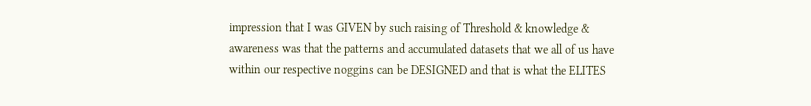impression that I was GIVEN by such raising of Threshold & knowledge & awareness was that the patterns and accumulated datasets that we all of us have within our respective noggins can be DESIGNED and that is what the ELITES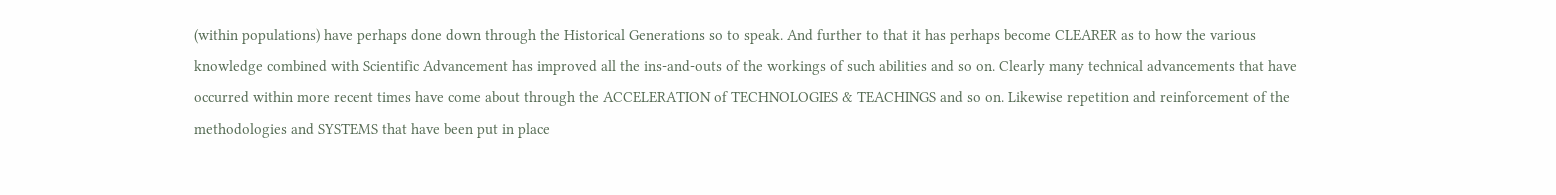(within populations) have perhaps done down through the Historical Generations so to speak. And further to that it has perhaps become CLEARER as to how the various knowledge combined with Scientific Advancement has improved all the ins-and-outs of the workings of such abilities and so on. Clearly many technical advancements that have occurred within more recent times have come about through the ACCELERATION of TECHNOLOGIES & TEACHINGS and so on. Likewise repetition and reinforcement of the methodologies and SYSTEMS that have been put in place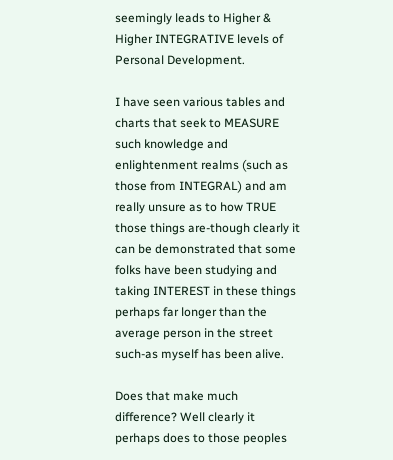seemingly leads to Higher & Higher INTEGRATIVE levels of Personal Development.

I have seen various tables and charts that seek to MEASURE such knowledge and enlightenment realms (such as those from INTEGRAL) and am really unsure as to how TRUE those things are-though clearly it can be demonstrated that some folks have been studying and taking INTEREST in these things perhaps far longer than the average person in the street such-as myself has been alive.

Does that make much difference? Well clearly it perhaps does to those peoples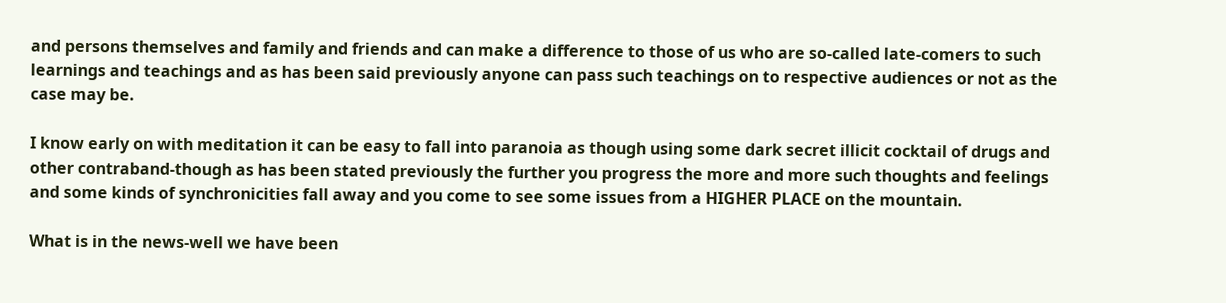and persons themselves and family and friends and can make a difference to those of us who are so-called late-comers to such learnings and teachings and as has been said previously anyone can pass such teachings on to respective audiences or not as the case may be.

I know early on with meditation it can be easy to fall into paranoia as though using some dark secret illicit cocktail of drugs and other contraband-though as has been stated previously the further you progress the more and more such thoughts and feelings and some kinds of synchronicities fall away and you come to see some issues from a HIGHER PLACE on the mountain.

What is in the news-well we have been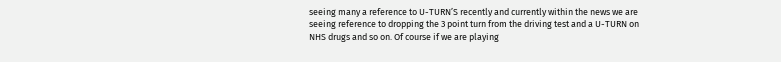seeing many a reference to U-TURN’S recently and currently within the news we are seeing reference to dropping the 3 point turn from the driving test and a U-TURN on NHS drugs and so on. Of course if we are playing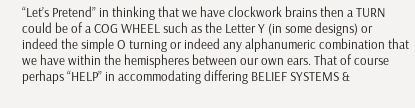“Let’s Pretend” in thinking that we have clockwork brains then a TURN could be of a COG WHEEL such as the Letter Y (in some designs) or indeed the simple O turning or indeed any alphanumeric combination that we have within the hemispheres between our own ears. That of course perhaps “HELP” in accommodating differing BELIEF SYSTEMS &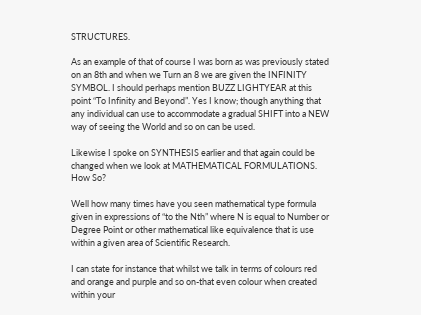STRUCTURES.

As an example of that of course I was born as was previously stated on an 8th and when we Turn an 8 we are given the INFINITY SYMBOL. I should perhaps mention BUZZ LIGHTYEAR at this point “To Infinity and Beyond”. Yes I know; though anything that any individual can use to accommodate a gradual SHIFT into a NEW way of seeing the World and so on can be used.

Likewise I spoke on SYNTHESIS earlier and that again could be changed when we look at MATHEMATICAL FORMULATIONS. How So?

Well how many times have you seen mathematical type formula given in expressions of “to the Nth” where N is equal to Number or Degree Point or other mathematical like equivalence that is use within a given area of Scientific Research.

I can state for instance that whilst we talk in terms of colours red and orange and purple and so on-that even colour when created within your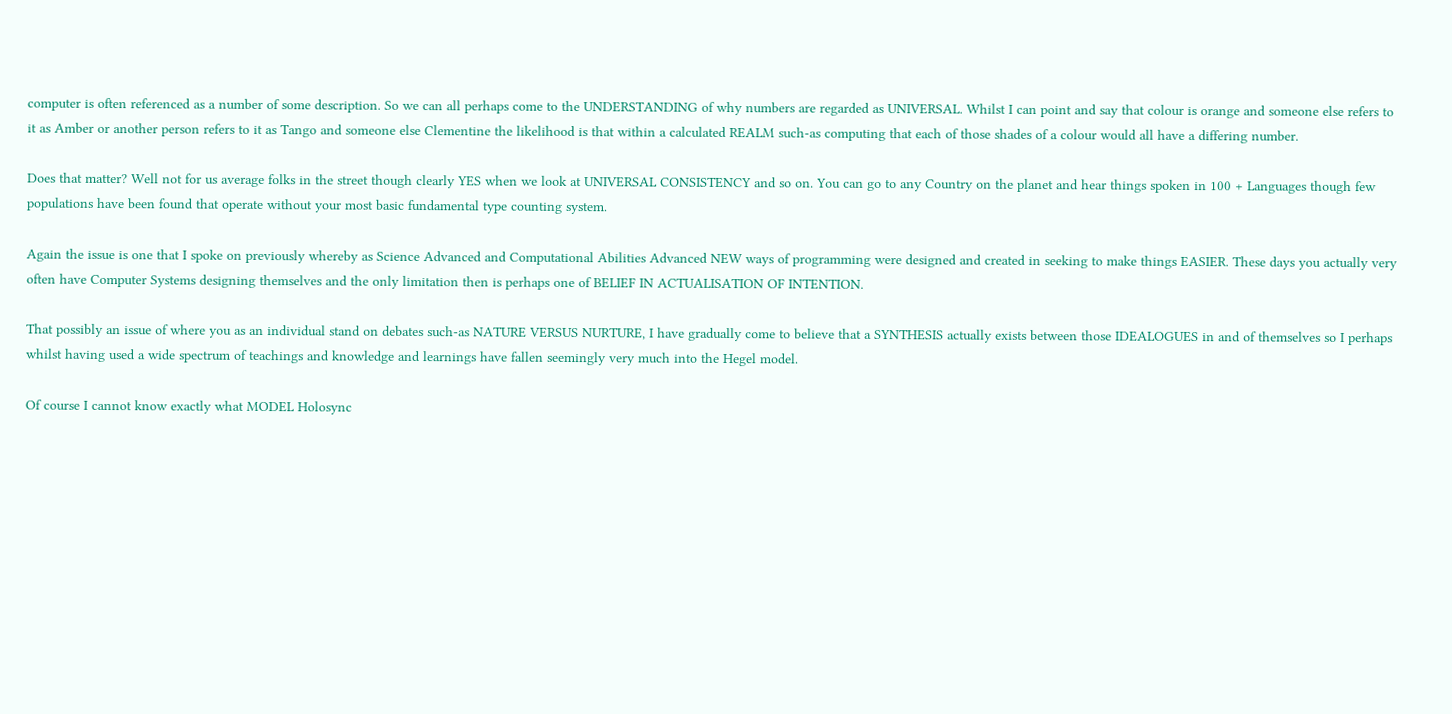computer is often referenced as a number of some description. So we can all perhaps come to the UNDERSTANDING of why numbers are regarded as UNIVERSAL. Whilst I can point and say that colour is orange and someone else refers to it as Amber or another person refers to it as Tango and someone else Clementine the likelihood is that within a calculated REALM such-as computing that each of those shades of a colour would all have a differing number.

Does that matter? Well not for us average folks in the street though clearly YES when we look at UNIVERSAL CONSISTENCY and so on. You can go to any Country on the planet and hear things spoken in 100 + Languages though few populations have been found that operate without your most basic fundamental type counting system.

Again the issue is one that I spoke on previously whereby as Science Advanced and Computational Abilities Advanced NEW ways of programming were designed and created in seeking to make things EASIER. These days you actually very often have Computer Systems designing themselves and the only limitation then is perhaps one of BELIEF IN ACTUALISATION OF INTENTION.

That possibly an issue of where you as an individual stand on debates such-as NATURE VERSUS NURTURE, I have gradually come to believe that a SYNTHESIS actually exists between those IDEALOGUES in and of themselves so I perhaps whilst having used a wide spectrum of teachings and knowledge and learnings have fallen seemingly very much into the Hegel model.

Of course I cannot know exactly what MODEL Holosync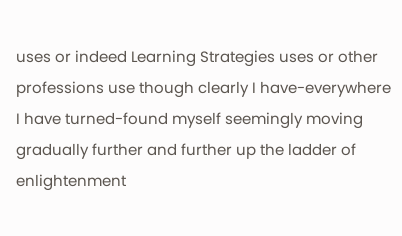uses or indeed Learning Strategies uses or other professions use though clearly I have-everywhere I have turned-found myself seemingly moving gradually further and further up the ladder of enlightenment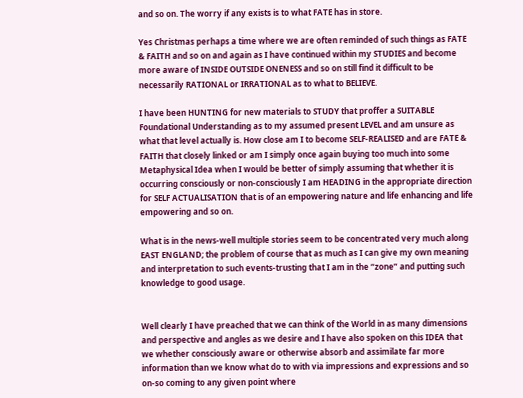and so on. The worry if any exists is to what FATE has in store.

Yes Christmas perhaps a time where we are often reminded of such things as FATE & FAITH and so on and again as I have continued within my STUDIES and become more aware of INSIDE OUTSIDE ONENESS and so on still find it difficult to be necessarily RATIONAL or IRRATIONAL as to what to BELIEVE.

I have been HUNTING for new materials to STUDY that proffer a SUITABLE Foundational Understanding as to my assumed present LEVEL and am unsure as what that level actually is. How close am I to become SELF-REALISED and are FATE & FAITH that closely linked or am I simply once again buying too much into some Metaphysical Idea when I would be better of simply assuming that whether it is occurring consciously or non-consciously I am HEADING in the appropriate direction for SELF ACTUALISATION that is of an empowering nature and life enhancing and life empowering and so on.

What is in the news-well multiple stories seem to be concentrated very much along EAST ENGLAND; the problem of course that as much as I can give my own meaning and interpretation to such events-trusting that I am in the “zone” and putting such knowledge to good usage.


Well clearly I have preached that we can think of the World in as many dimensions and perspective and angles as we desire and I have also spoken on this IDEA that we whether consciously aware or otherwise absorb and assimilate far more information than we know what do to with via impressions and expressions and so on-so coming to any given point where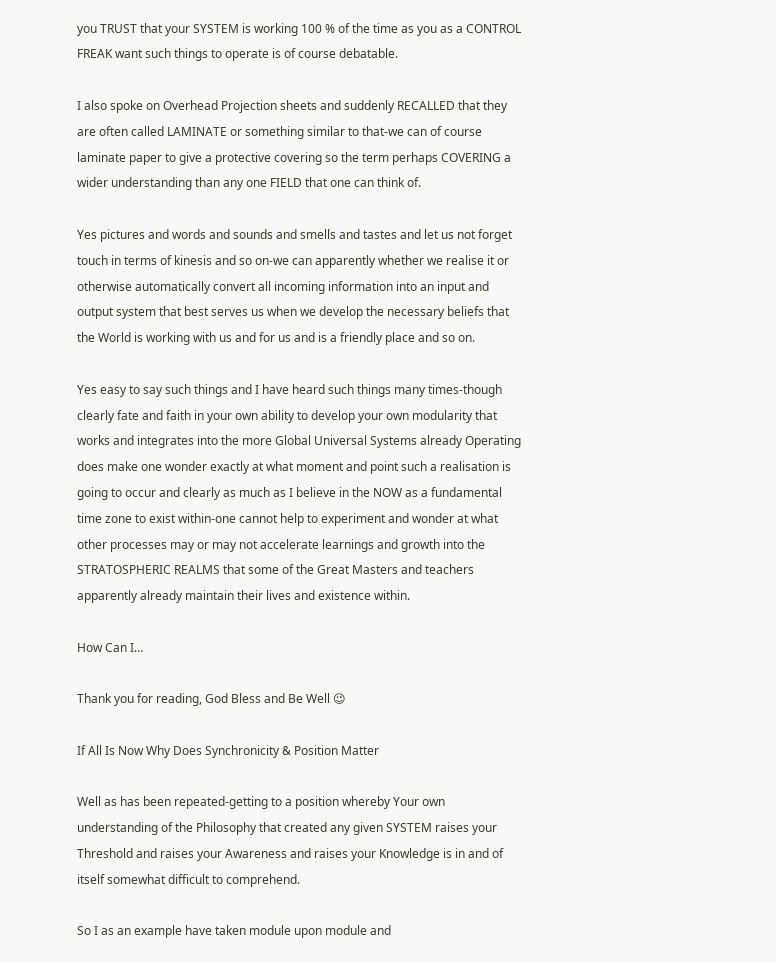you TRUST that your SYSTEM is working 100 % of the time as you as a CONTROL FREAK want such things to operate is of course debatable.

I also spoke on Overhead Projection sheets and suddenly RECALLED that they are often called LAMINATE or something similar to that-we can of course laminate paper to give a protective covering so the term perhaps COVERING a wider understanding than any one FIELD that one can think of.

Yes pictures and words and sounds and smells and tastes and let us not forget touch in terms of kinesis and so on-we can apparently whether we realise it or otherwise automatically convert all incoming information into an input and output system that best serves us when we develop the necessary beliefs that the World is working with us and for us and is a friendly place and so on.

Yes easy to say such things and I have heard such things many times-though clearly fate and faith in your own ability to develop your own modularity that works and integrates into the more Global Universal Systems already Operating does make one wonder exactly at what moment and point such a realisation is going to occur and clearly as much as I believe in the NOW as a fundamental time zone to exist within-one cannot help to experiment and wonder at what other processes may or may not accelerate learnings and growth into the STRATOSPHERIC REALMS that some of the Great Masters and teachers apparently already maintain their lives and existence within.

How Can I…

Thank you for reading, God Bless and Be Well 😉

If All Is Now Why Does Synchronicity & Position Matter

Well as has been repeated-getting to a position whereby Your own understanding of the Philosophy that created any given SYSTEM raises your Threshold and raises your Awareness and raises your Knowledge is in and of itself somewhat difficult to comprehend.

So I as an example have taken module upon module and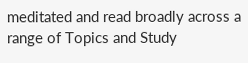meditated and read broadly across a range of Topics and Study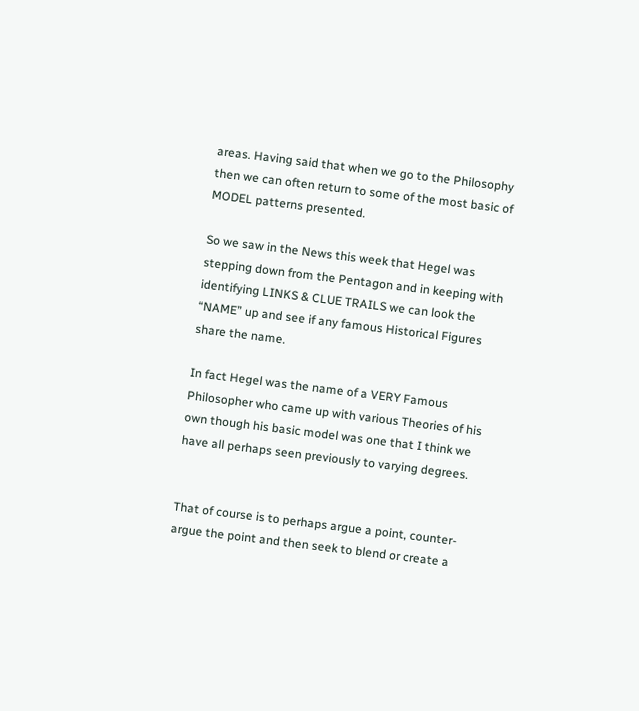areas. Having said that when we go to the Philosophy then we can often return to some of the most basic of MODEL patterns presented.

So we saw in the News this week that Hegel was stepping down from the Pentagon and in keeping with identifying LINKS & CLUE TRAILS we can look the “NAME” up and see if any famous Historical Figures share the name.

In fact Hegel was the name of a VERY Famous Philosopher who came up with various Theories of his own though his basic model was one that I think we have all perhaps seen previously to varying degrees.


That of course is to perhaps argue a point, counter-argue the point and then seek to blend or create a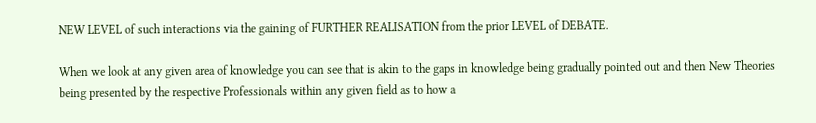NEW LEVEL of such interactions via the gaining of FURTHER REALISATION from the prior LEVEL of DEBATE.

When we look at any given area of knowledge you can see that is akin to the gaps in knowledge being gradually pointed out and then New Theories being presented by the respective Professionals within any given field as to how a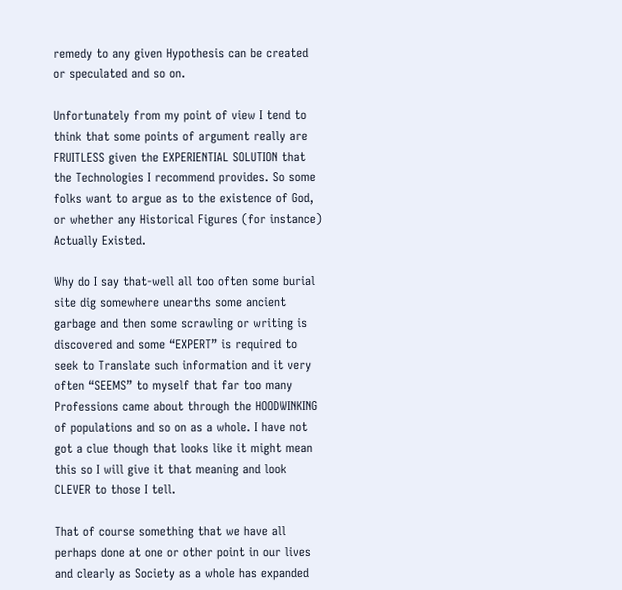remedy to any given Hypothesis can be created or speculated and so on.

Unfortunately from my point of view I tend to think that some points of argument really are FRUITLESS given the EXPERIENTIAL SOLUTION that the Technologies I recommend provides. So some folks want to argue as to the existence of God, or whether any Historical Figures (for instance) Actually Existed.

Why do I say that-well all too often some burial site dig somewhere unearths some ancient garbage and then some scrawling or writing is discovered and some “EXPERT” is required to seek to Translate such information and it very often “SEEMS” to myself that far too many Professions came about through the HOODWINKING of populations and so on as a whole. I have not got a clue though that looks like it might mean this so I will give it that meaning and look CLEVER to those I tell.

That of course something that we have all perhaps done at one or other point in our lives and clearly as Society as a whole has expanded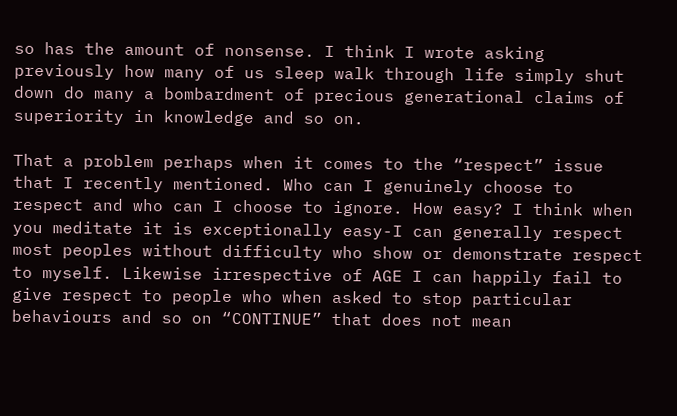so has the amount of nonsense. I think I wrote asking previously how many of us sleep walk through life simply shut down do many a bombardment of precious generational claims of superiority in knowledge and so on.

That a problem perhaps when it comes to the “respect” issue that I recently mentioned. Who can I genuinely choose to respect and who can I choose to ignore. How easy? I think when you meditate it is exceptionally easy-I can generally respect most peoples without difficulty who show or demonstrate respect to myself. Likewise irrespective of AGE I can happily fail to give respect to people who when asked to stop particular behaviours and so on “CONTINUE” that does not mean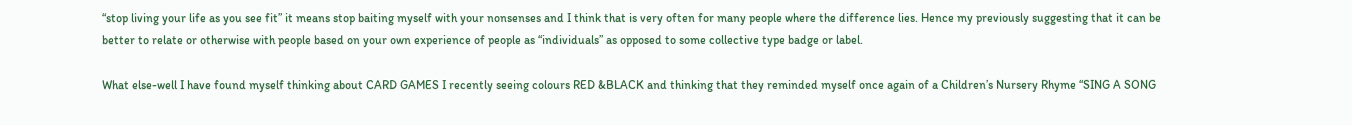“stop living your life as you see fit” it means stop baiting myself with your nonsenses and I think that is very often for many people where the difference lies. Hence my previously suggesting that it can be better to relate or otherwise with people based on your own experience of people as “individuals” as opposed to some collective type badge or label.

What else-well I have found myself thinking about CARD GAMES I recently seeing colours RED &BLACK and thinking that they reminded myself once again of a Children’s Nursery Rhyme “SING A SONG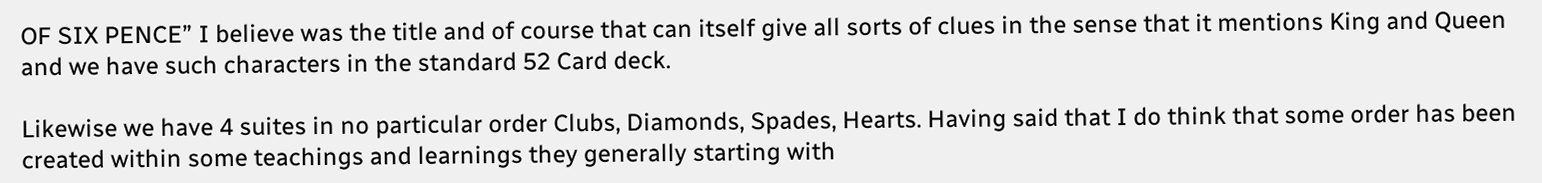OF SIX PENCE” I believe was the title and of course that can itself give all sorts of clues in the sense that it mentions King and Queen and we have such characters in the standard 52 Card deck.

Likewise we have 4 suites in no particular order Clubs, Diamonds, Spades, Hearts. Having said that I do think that some order has been created within some teachings and learnings they generally starting with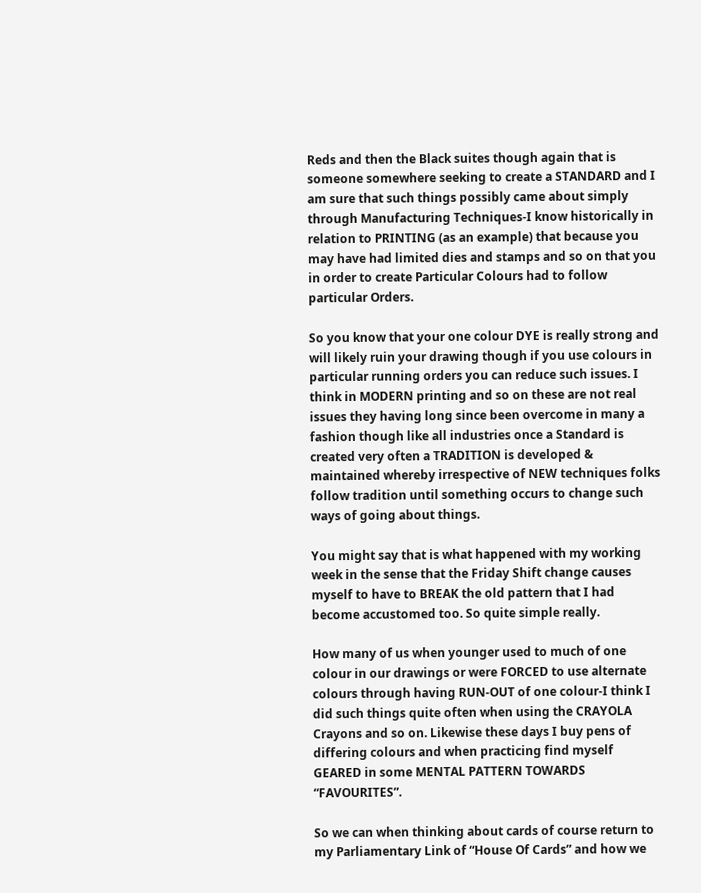Reds and then the Black suites though again that is someone somewhere seeking to create a STANDARD and I am sure that such things possibly came about simply through Manufacturing Techniques-I know historically in relation to PRINTING (as an example) that because you may have had limited dies and stamps and so on that you in order to create Particular Colours had to follow particular Orders.

So you know that your one colour DYE is really strong and will likely ruin your drawing though if you use colours in particular running orders you can reduce such issues. I think in MODERN printing and so on these are not real issues they having long since been overcome in many a fashion though like all industries once a Standard is created very often a TRADITION is developed & maintained whereby irrespective of NEW techniques folks follow tradition until something occurs to change such ways of going about things.

You might say that is what happened with my working week in the sense that the Friday Shift change causes myself to have to BREAK the old pattern that I had become accustomed too. So quite simple really.

How many of us when younger used to much of one colour in our drawings or were FORCED to use alternate colours through having RUN-OUT of one colour-I think I did such things quite often when using the CRAYOLA Crayons and so on. Likewise these days I buy pens of differing colours and when practicing find myself GEARED in some MENTAL PATTERN TOWARDS “FAVOURITES”.

So we can when thinking about cards of course return to my Parliamentary Link of “House Of Cards” and how we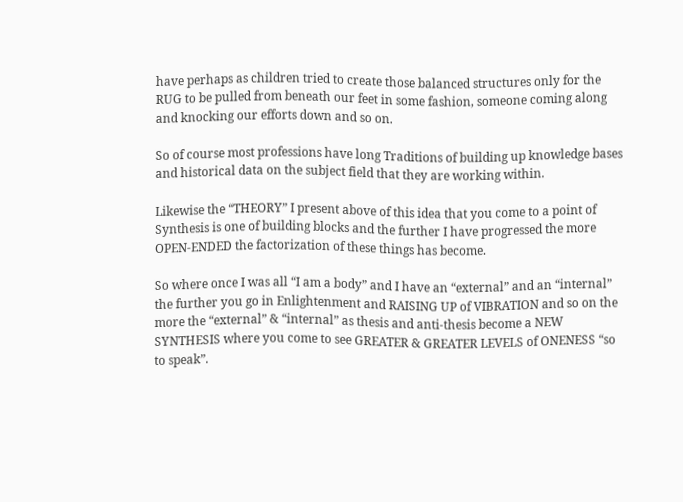have perhaps as children tried to create those balanced structures only for the RUG to be pulled from beneath our feet in some fashion, someone coming along and knocking our efforts down and so on.

So of course most professions have long Traditions of building up knowledge bases and historical data on the subject field that they are working within.

Likewise the “THEORY” I present above of this idea that you come to a point of Synthesis is one of building blocks and the further I have progressed the more OPEN-ENDED the factorization of these things has become.

So where once I was all “I am a body” and I have an “external” and an “internal” the further you go in Enlightenment and RAISING UP of VIBRATION and so on the more the “external” & “internal” as thesis and anti-thesis become a NEW SYNTHESIS where you come to see GREATER & GREATER LEVELS of ONENESS “so to speak”.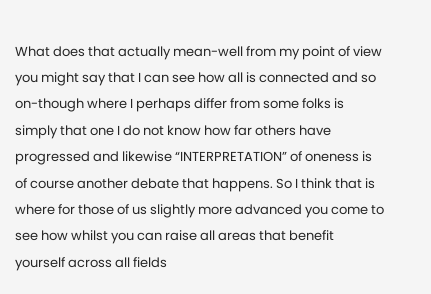What does that actually mean-well from my point of view you might say that I can see how all is connected and so on-though where I perhaps differ from some folks is simply that one I do not know how far others have progressed and likewise “INTERPRETATION” of oneness is of course another debate that happens. So I think that is where for those of us slightly more advanced you come to see how whilst you can raise all areas that benefit yourself across all fields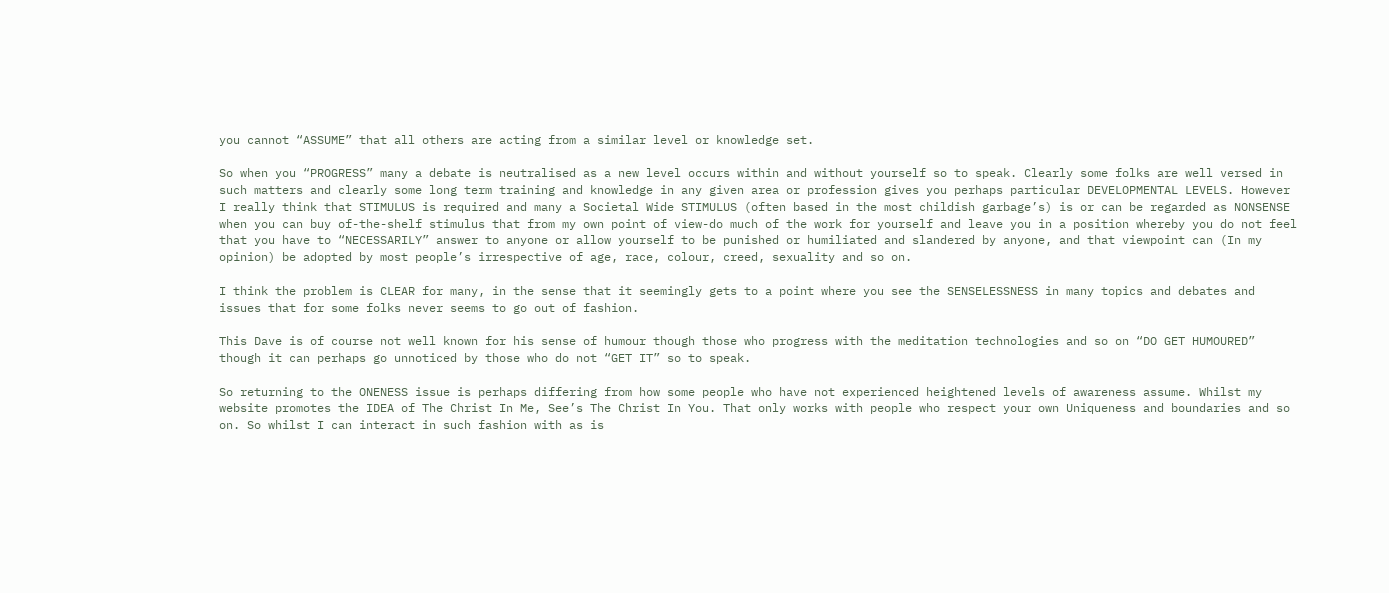you cannot “ASSUME” that all others are acting from a similar level or knowledge set.

So when you “PROGRESS” many a debate is neutralised as a new level occurs within and without yourself so to speak. Clearly some folks are well versed in such matters and clearly some long term training and knowledge in any given area or profession gives you perhaps particular DEVELOPMENTAL LEVELS. However I really think that STIMULUS is required and many a Societal Wide STIMULUS (often based in the most childish garbage’s) is or can be regarded as NONSENSE when you can buy of-the-shelf stimulus that from my own point of view-do much of the work for yourself and leave you in a position whereby you do not feel that you have to “NECESSARILY” answer to anyone or allow yourself to be punished or humiliated and slandered by anyone, and that viewpoint can (In my opinion) be adopted by most people’s irrespective of age, race, colour, creed, sexuality and so on.

I think the problem is CLEAR for many, in the sense that it seemingly gets to a point where you see the SENSELESSNESS in many topics and debates and issues that for some folks never seems to go out of fashion.

This Dave is of course not well known for his sense of humour though those who progress with the meditation technologies and so on “DO GET HUMOURED” though it can perhaps go unnoticed by those who do not “GET IT” so to speak.

So returning to the ONENESS issue is perhaps differing from how some people who have not experienced heightened levels of awareness assume. Whilst my website promotes the IDEA of The Christ In Me, See’s The Christ In You. That only works with people who respect your own Uniqueness and boundaries and so on. So whilst I can interact in such fashion with as is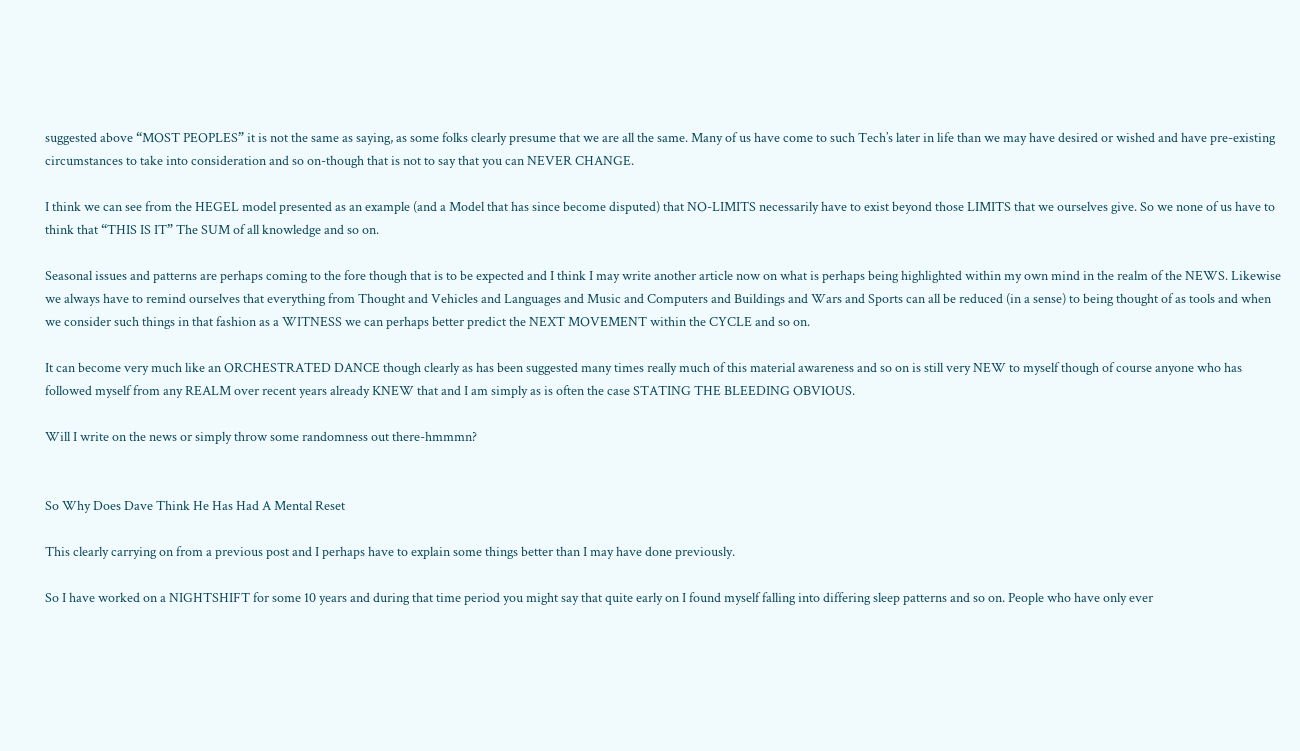suggested above “MOST PEOPLES” it is not the same as saying, as some folks clearly presume that we are all the same. Many of us have come to such Tech’s later in life than we may have desired or wished and have pre-existing circumstances to take into consideration and so on-though that is not to say that you can NEVER CHANGE.

I think we can see from the HEGEL model presented as an example (and a Model that has since become disputed) that NO-LIMITS necessarily have to exist beyond those LIMITS that we ourselves give. So we none of us have to think that “THIS IS IT” The SUM of all knowledge and so on.

Seasonal issues and patterns are perhaps coming to the fore though that is to be expected and I think I may write another article now on what is perhaps being highlighted within my own mind in the realm of the NEWS. Likewise we always have to remind ourselves that everything from Thought and Vehicles and Languages and Music and Computers and Buildings and Wars and Sports can all be reduced (in a sense) to being thought of as tools and when we consider such things in that fashion as a WITNESS we can perhaps better predict the NEXT MOVEMENT within the CYCLE and so on.

It can become very much like an ORCHESTRATED DANCE though clearly as has been suggested many times really much of this material awareness and so on is still very NEW to myself though of course anyone who has followed myself from any REALM over recent years already KNEW that and I am simply as is often the case STATING THE BLEEDING OBVIOUS.

Will I write on the news or simply throw some randomness out there-hmmmn?


So Why Does Dave Think He Has Had A Mental Reset

This clearly carrying on from a previous post and I perhaps have to explain some things better than I may have done previously.

So I have worked on a NIGHTSHIFT for some 10 years and during that time period you might say that quite early on I found myself falling into differing sleep patterns and so on. People who have only ever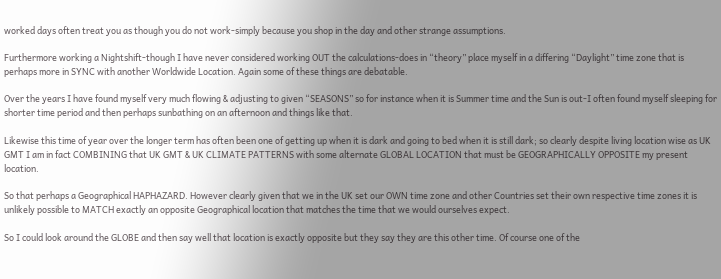worked days often treat you as though you do not work-simply because you shop in the day and other strange assumptions.

Furthermore working a Nightshift-though I have never considered working OUT the calculations-does in “theory” place myself in a differing “Daylight” time zone that is perhaps more in SYNC with another Worldwide Location. Again some of these things are debatable.

Over the years I have found myself very much flowing & adjusting to given “SEASONS” so for instance when it is Summer time and the Sun is out-I often found myself sleeping for shorter time period and then perhaps sunbathing on an afternoon and things like that.

Likewise this time of year over the longer term has often been one of getting up when it is dark and going to bed when it is still dark; so clearly despite living location wise as UK GMT I am in fact COMBINING that UK GMT & UK CLIMATE PATTERNS with some alternate GLOBAL LOCATION that must be GEOGRAPHICALLY OPPOSITE my present location.

So that perhaps a Geographical HAPHAZARD. However clearly given that we in the UK set our OWN time zone and other Countries set their own respective time zones it is unlikely possible to MATCH exactly an opposite Geographical location that matches the time that we would ourselves expect.

So I could look around the GLOBE and then say well that location is exactly opposite but they say they are this other time. Of course one of the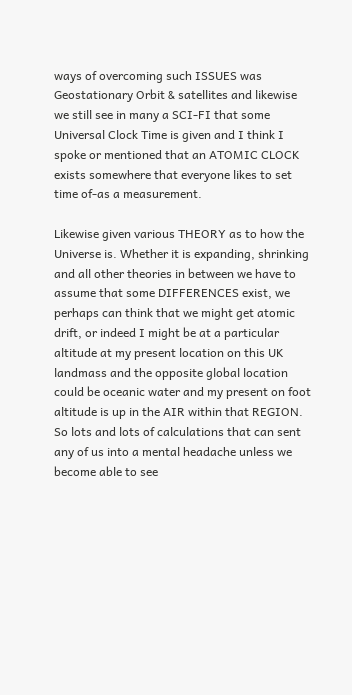ways of overcoming such ISSUES was Geostationary Orbit & satellites and likewise we still see in many a SCI-FI that some Universal Clock Time is given and I think I spoke or mentioned that an ATOMIC CLOCK exists somewhere that everyone likes to set time of-as a measurement.

Likewise given various THEORY as to how the Universe is. Whether it is expanding, shrinking and all other theories in between we have to assume that some DIFFERENCES exist, we perhaps can think that we might get atomic drift, or indeed I might be at a particular altitude at my present location on this UK landmass and the opposite global location could be oceanic water and my present on foot altitude is up in the AIR within that REGION. So lots and lots of calculations that can sent any of us into a mental headache unless we become able to see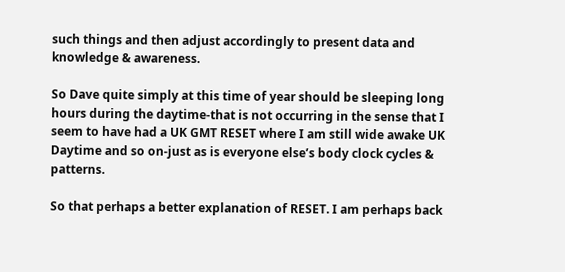such things and then adjust accordingly to present data and knowledge & awareness.

So Dave quite simply at this time of year should be sleeping long hours during the daytime-that is not occurring in the sense that I seem to have had a UK GMT RESET where I am still wide awake UK Daytime and so on-just as is everyone else’s body clock cycles & patterns.

So that perhaps a better explanation of RESET. I am perhaps back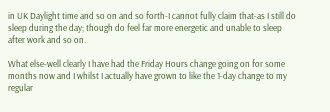in UK Daylight time and so on and so forth-I cannot fully claim that-as I still do sleep during the day; though do feel far more energetic and unable to sleep after work and so on.

What else-well clearly I have had the Friday Hours change going on for some months now and I whilst I actually have grown to like the 1-day change to my regular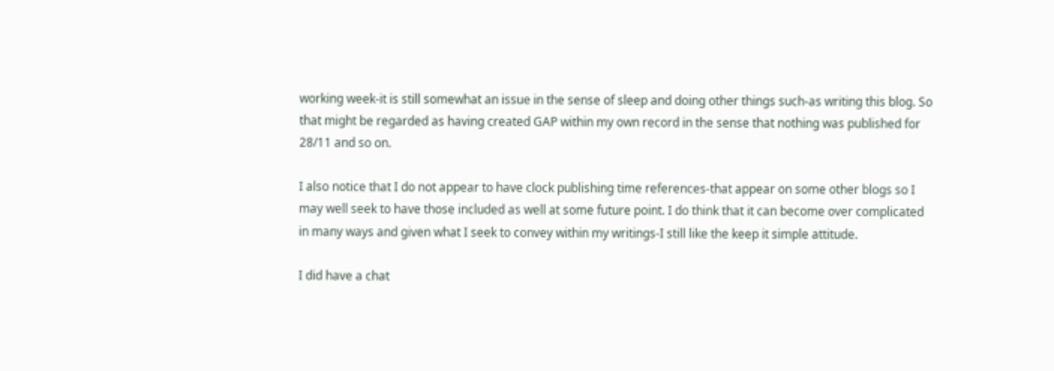working week-it is still somewhat an issue in the sense of sleep and doing other things such-as writing this blog. So that might be regarded as having created GAP within my own record in the sense that nothing was published for 28/11 and so on.

I also notice that I do not appear to have clock publishing time references-that appear on some other blogs so I may well seek to have those included as well at some future point. I do think that it can become over complicated in many ways and given what I seek to convey within my writings-I still like the keep it simple attitude.

I did have a chat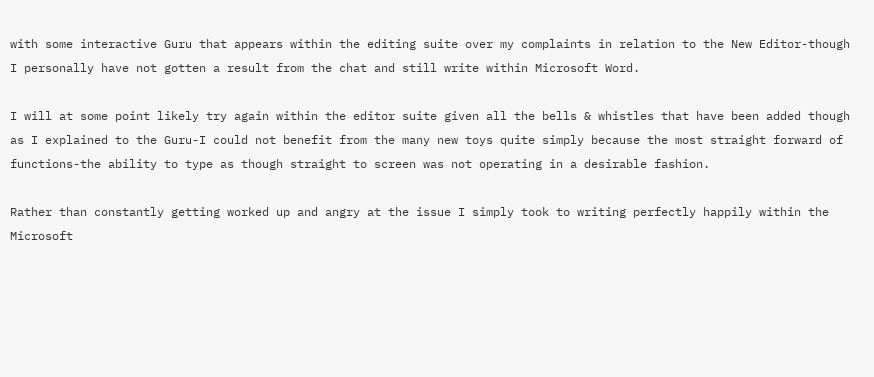with some interactive Guru that appears within the editing suite over my complaints in relation to the New Editor-though I personally have not gotten a result from the chat and still write within Microsoft Word.

I will at some point likely try again within the editor suite given all the bells & whistles that have been added though as I explained to the Guru-I could not benefit from the many new toys quite simply because the most straight forward of functions-the ability to type as though straight to screen was not operating in a desirable fashion.

Rather than constantly getting worked up and angry at the issue I simply took to writing perfectly happily within the Microsoft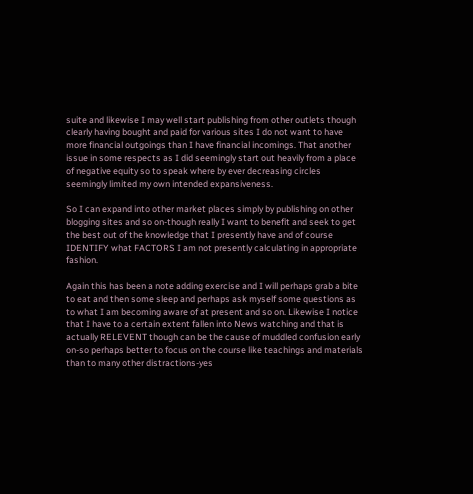suite and likewise I may well start publishing from other outlets though clearly having bought and paid for various sites I do not want to have more financial outgoings than I have financial incomings. That another issue in some respects as I did seemingly start out heavily from a place of negative equity so to speak where by ever decreasing circles seemingly limited my own intended expansiveness.

So I can expand into other market places simply by publishing on other blogging sites and so on-though really I want to benefit and seek to get the best out of the knowledge that I presently have and of course IDENTIFY what FACTORS I am not presently calculating in appropriate fashion.

Again this has been a note adding exercise and I will perhaps grab a bite to eat and then some sleep and perhaps ask myself some questions as to what I am becoming aware of at present and so on. Likewise I notice that I have to a certain extent fallen into News watching and that is actually RELEVENT though can be the cause of muddled confusion early on-so perhaps better to focus on the course like teachings and materials than to many other distractions-yes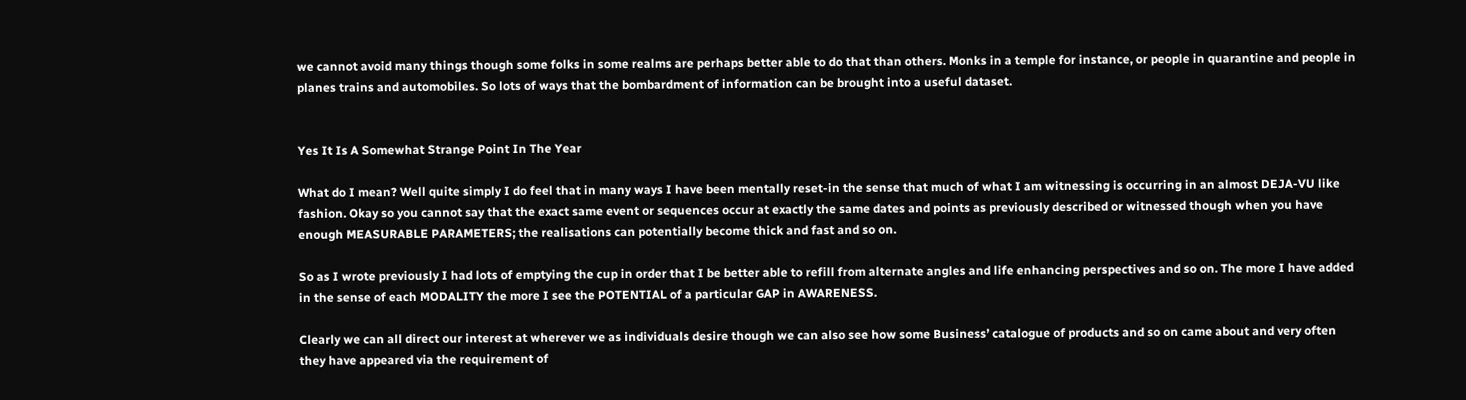we cannot avoid many things though some folks in some realms are perhaps better able to do that than others. Monks in a temple for instance, or people in quarantine and people in planes trains and automobiles. So lots of ways that the bombardment of information can be brought into a useful dataset.


Yes It Is A Somewhat Strange Point In The Year

What do I mean? Well quite simply I do feel that in many ways I have been mentally reset-in the sense that much of what I am witnessing is occurring in an almost DEJA-VU like fashion. Okay so you cannot say that the exact same event or sequences occur at exactly the same dates and points as previously described or witnessed though when you have enough MEASURABLE PARAMETERS; the realisations can potentially become thick and fast and so on.

So as I wrote previously I had lots of emptying the cup in order that I be better able to refill from alternate angles and life enhancing perspectives and so on. The more I have added in the sense of each MODALITY the more I see the POTENTIAL of a particular GAP in AWARENESS.

Clearly we can all direct our interest at wherever we as individuals desire though we can also see how some Business’ catalogue of products and so on came about and very often they have appeared via the requirement of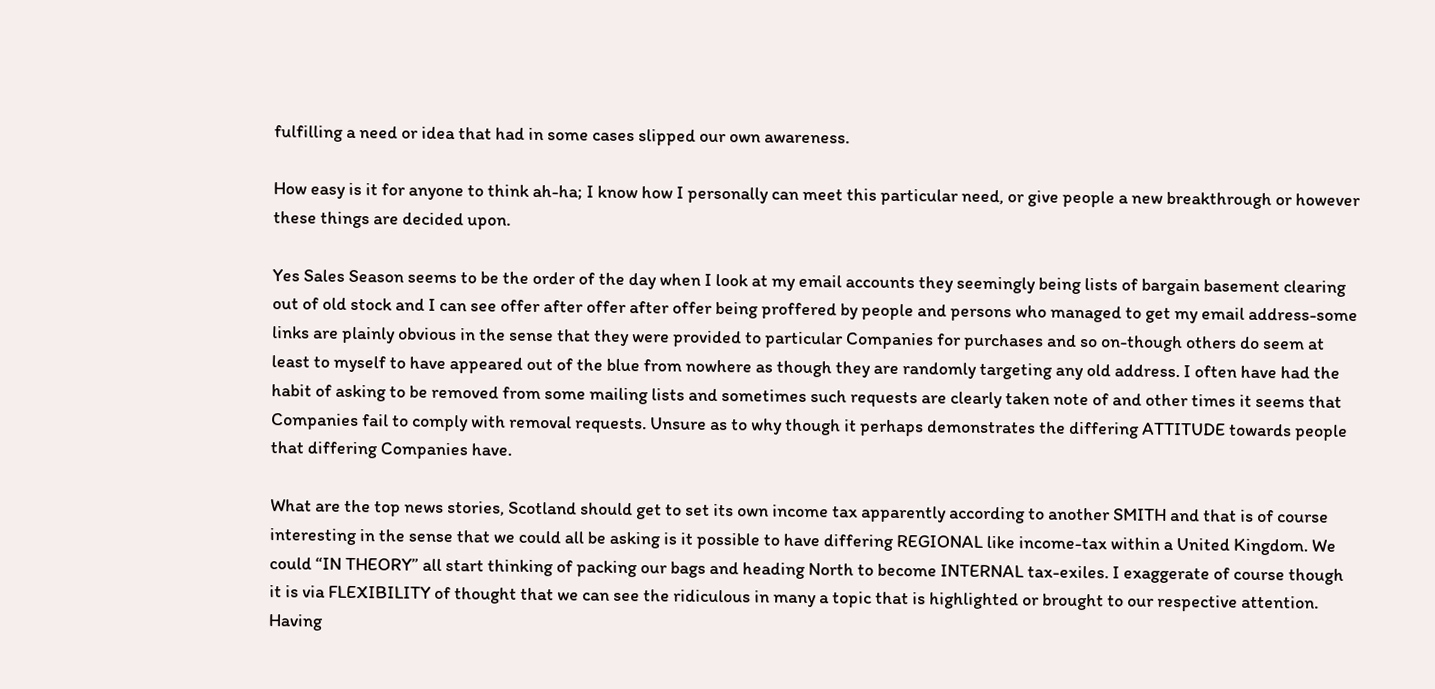fulfilling a need or idea that had in some cases slipped our own awareness.

How easy is it for anyone to think ah-ha; I know how I personally can meet this particular need, or give people a new breakthrough or however these things are decided upon.

Yes Sales Season seems to be the order of the day when I look at my email accounts they seemingly being lists of bargain basement clearing out of old stock and I can see offer after offer after offer being proffered by people and persons who managed to get my email address-some links are plainly obvious in the sense that they were provided to particular Companies for purchases and so on-though others do seem at least to myself to have appeared out of the blue from nowhere as though they are randomly targeting any old address. I often have had the habit of asking to be removed from some mailing lists and sometimes such requests are clearly taken note of and other times it seems that Companies fail to comply with removal requests. Unsure as to why though it perhaps demonstrates the differing ATTITUDE towards people that differing Companies have.

What are the top news stories, Scotland should get to set its own income tax apparently according to another SMITH and that is of course interesting in the sense that we could all be asking is it possible to have differing REGIONAL like income-tax within a United Kingdom. We could “IN THEORY” all start thinking of packing our bags and heading North to become INTERNAL tax-exiles. I exaggerate of course though it is via FLEXIBILITY of thought that we can see the ridiculous in many a topic that is highlighted or brought to our respective attention. Having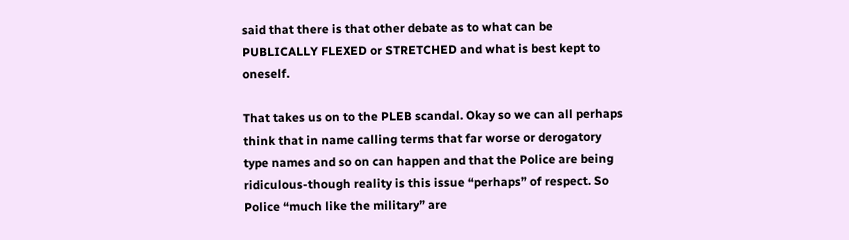said that there is that other debate as to what can be PUBLICALLY FLEXED or STRETCHED and what is best kept to oneself.

That takes us on to the PLEB scandal. Okay so we can all perhaps think that in name calling terms that far worse or derogatory type names and so on can happen and that the Police are being ridiculous-though reality is this issue “perhaps” of respect. So Police “much like the military” are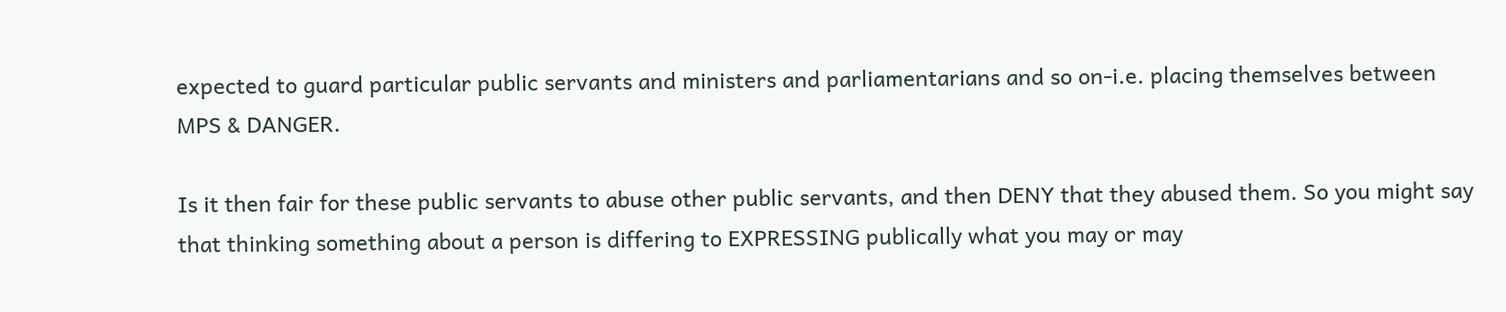expected to guard particular public servants and ministers and parliamentarians and so on-i.e. placing themselves between MPS & DANGER.

Is it then fair for these public servants to abuse other public servants, and then DENY that they abused them. So you might say that thinking something about a person is differing to EXPRESSING publically what you may or may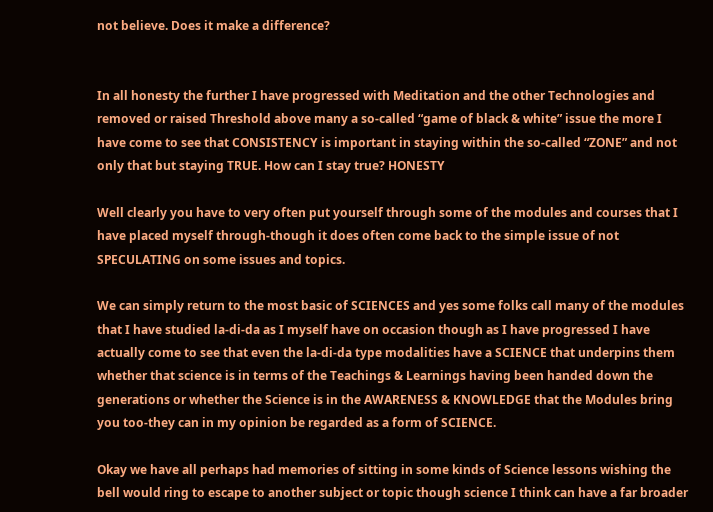not believe. Does it make a difference?


In all honesty the further I have progressed with Meditation and the other Technologies and removed or raised Threshold above many a so-called “game of black & white” issue the more I have come to see that CONSISTENCY is important in staying within the so-called “ZONE” and not only that but staying TRUE. How can I stay true? HONESTY

Well clearly you have to very often put yourself through some of the modules and courses that I have placed myself through-though it does often come back to the simple issue of not SPECULATING on some issues and topics.

We can simply return to the most basic of SCIENCES and yes some folks call many of the modules that I have studied la-di-da as I myself have on occasion though as I have progressed I have actually come to see that even the la-di-da type modalities have a SCIENCE that underpins them whether that science is in terms of the Teachings & Learnings having been handed down the generations or whether the Science is in the AWARENESS & KNOWLEDGE that the Modules bring you too-they can in my opinion be regarded as a form of SCIENCE.

Okay we have all perhaps had memories of sitting in some kinds of Science lessons wishing the bell would ring to escape to another subject or topic though science I think can have a far broader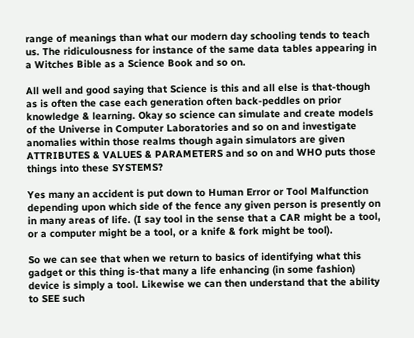range of meanings than what our modern day schooling tends to teach us. The ridiculousness for instance of the same data tables appearing in a Witches Bible as a Science Book and so on.

All well and good saying that Science is this and all else is that-though as is often the case each generation often back-peddles on prior knowledge & learning. Okay so science can simulate and create models of the Universe in Computer Laboratories and so on and investigate anomalies within those realms though again simulators are given ATTRIBUTES & VALUES & PARAMETERS and so on and WHO puts those things into these SYSTEMS?

Yes many an accident is put down to Human Error or Tool Malfunction depending upon which side of the fence any given person is presently on in many areas of life. (I say tool in the sense that a CAR might be a tool, or a computer might be a tool, or a knife & fork might be tool).

So we can see that when we return to basics of identifying what this gadget or this thing is-that many a life enhancing (in some fashion) device is simply a tool. Likewise we can then understand that the ability to SEE such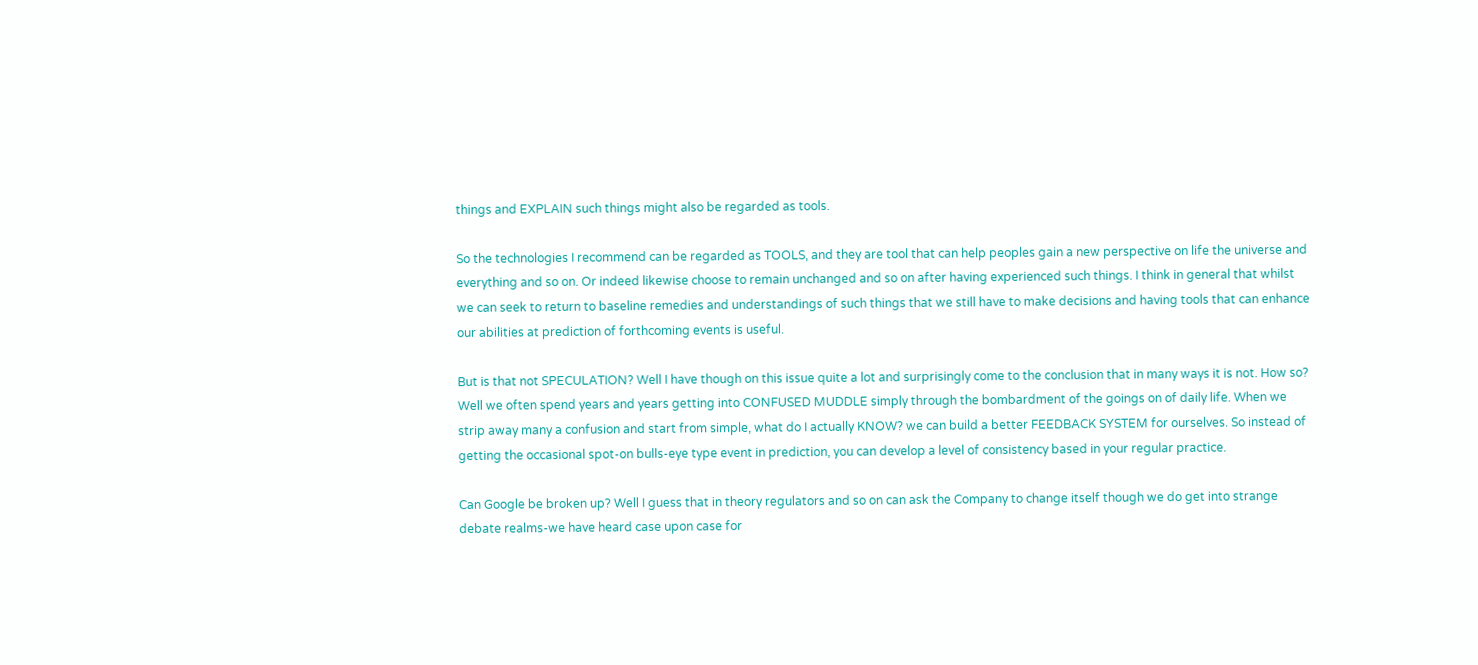things and EXPLAIN such things might also be regarded as tools.

So the technologies I recommend can be regarded as TOOLS, and they are tool that can help peoples gain a new perspective on life the universe and everything and so on. Or indeed likewise choose to remain unchanged and so on after having experienced such things. I think in general that whilst we can seek to return to baseline remedies and understandings of such things that we still have to make decisions and having tools that can enhance our abilities at prediction of forthcoming events is useful.

But is that not SPECULATION? Well I have though on this issue quite a lot and surprisingly come to the conclusion that in many ways it is not. How so? Well we often spend years and years getting into CONFUSED MUDDLE simply through the bombardment of the goings on of daily life. When we strip away many a confusion and start from simple, what do I actually KNOW? we can build a better FEEDBACK SYSTEM for ourselves. So instead of getting the occasional spot-on bulls-eye type event in prediction, you can develop a level of consistency based in your regular practice.

Can Google be broken up? Well I guess that in theory regulators and so on can ask the Company to change itself though we do get into strange debate realms-we have heard case upon case for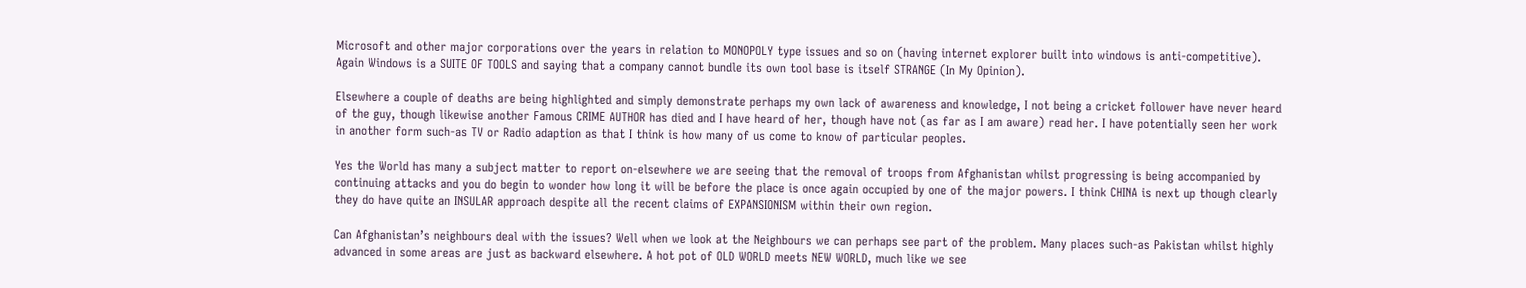Microsoft and other major corporations over the years in relation to MONOPOLY type issues and so on (having internet explorer built into windows is anti-competitive). Again Windows is a SUITE OF TOOLS and saying that a company cannot bundle its own tool base is itself STRANGE (In My Opinion).

Elsewhere a couple of deaths are being highlighted and simply demonstrate perhaps my own lack of awareness and knowledge, I not being a cricket follower have never heard of the guy, though likewise another Famous CRIME AUTHOR has died and I have heard of her, though have not (as far as I am aware) read her. I have potentially seen her work in another form such-as TV or Radio adaption as that I think is how many of us come to know of particular peoples.

Yes the World has many a subject matter to report on-elsewhere we are seeing that the removal of troops from Afghanistan whilst progressing is being accompanied by continuing attacks and you do begin to wonder how long it will be before the place is once again occupied by one of the major powers. I think CHINA is next up though clearly they do have quite an INSULAR approach despite all the recent claims of EXPANSIONISM within their own region.

Can Afghanistan’s neighbours deal with the issues? Well when we look at the Neighbours we can perhaps see part of the problem. Many places such-as Pakistan whilst highly advanced in some areas are just as backward elsewhere. A hot pot of OLD WORLD meets NEW WORLD, much like we see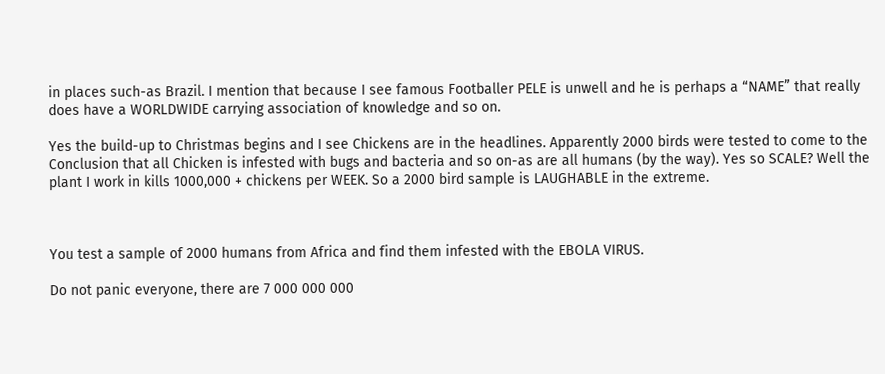in places such-as Brazil. I mention that because I see famous Footballer PELE is unwell and he is perhaps a “NAME” that really does have a WORLDWIDE carrying association of knowledge and so on.

Yes the build-up to Christmas begins and I see Chickens are in the headlines. Apparently 2000 birds were tested to come to the Conclusion that all Chicken is infested with bugs and bacteria and so on-as are all humans (by the way). Yes so SCALE? Well the plant I work in kills 1000,000 + chickens per WEEK. So a 2000 bird sample is LAUGHABLE in the extreme.



You test a sample of 2000 humans from Africa and find them infested with the EBOLA VIRUS.

Do not panic everyone, there are 7 000 000 000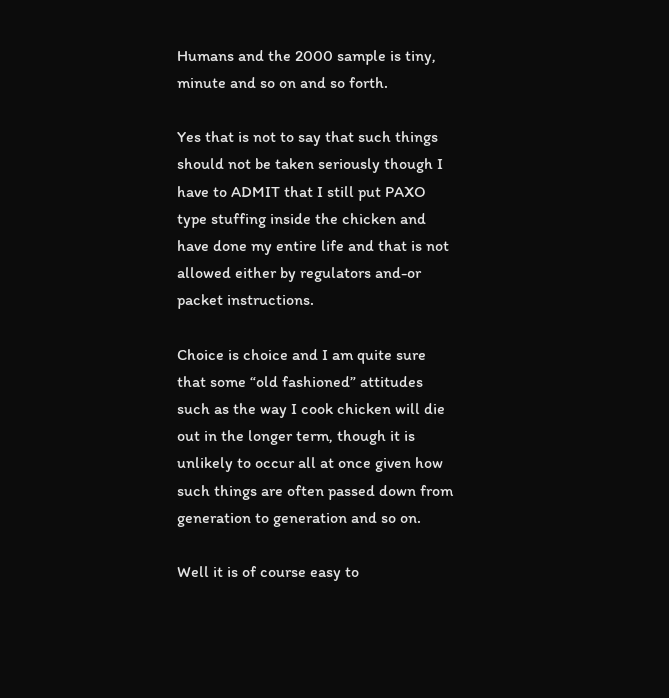Humans and the 2000 sample is tiny, minute and so on and so forth.

Yes that is not to say that such things should not be taken seriously though I have to ADMIT that I still put PAXO type stuffing inside the chicken and have done my entire life and that is not allowed either by regulators and-or packet instructions.

Choice is choice and I am quite sure that some “old fashioned” attitudes such as the way I cook chicken will die out in the longer term, though it is unlikely to occur all at once given how such things are often passed down from generation to generation and so on.

Well it is of course easy to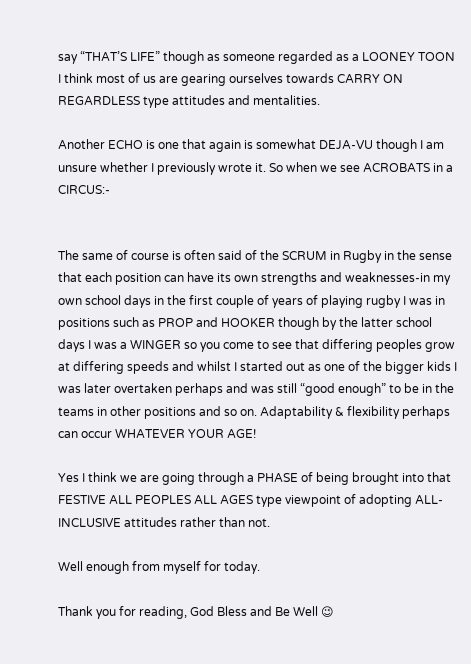say “THAT’S LIFE” though as someone regarded as a LOONEY TOON I think most of us are gearing ourselves towards CARRY ON REGARDLESS type attitudes and mentalities.

Another ECHO is one that again is somewhat DEJA-VU though I am unsure whether I previously wrote it. So when we see ACROBATS in a CIRCUS:-


The same of course is often said of the SCRUM in Rugby in the sense that each position can have its own strengths and weaknesses-in my own school days in the first couple of years of playing rugby I was in positions such as PROP and HOOKER though by the latter school days I was a WINGER so you come to see that differing peoples grow at differing speeds and whilst I started out as one of the bigger kids I was later overtaken perhaps and was still “good enough” to be in the teams in other positions and so on. Adaptability & flexibility perhaps can occur WHATEVER YOUR AGE!

Yes I think we are going through a PHASE of being brought into that FESTIVE ALL PEOPLES ALL AGES type viewpoint of adopting ALL-INCLUSIVE attitudes rather than not.

Well enough from myself for today.

Thank you for reading, God Bless and Be Well 😉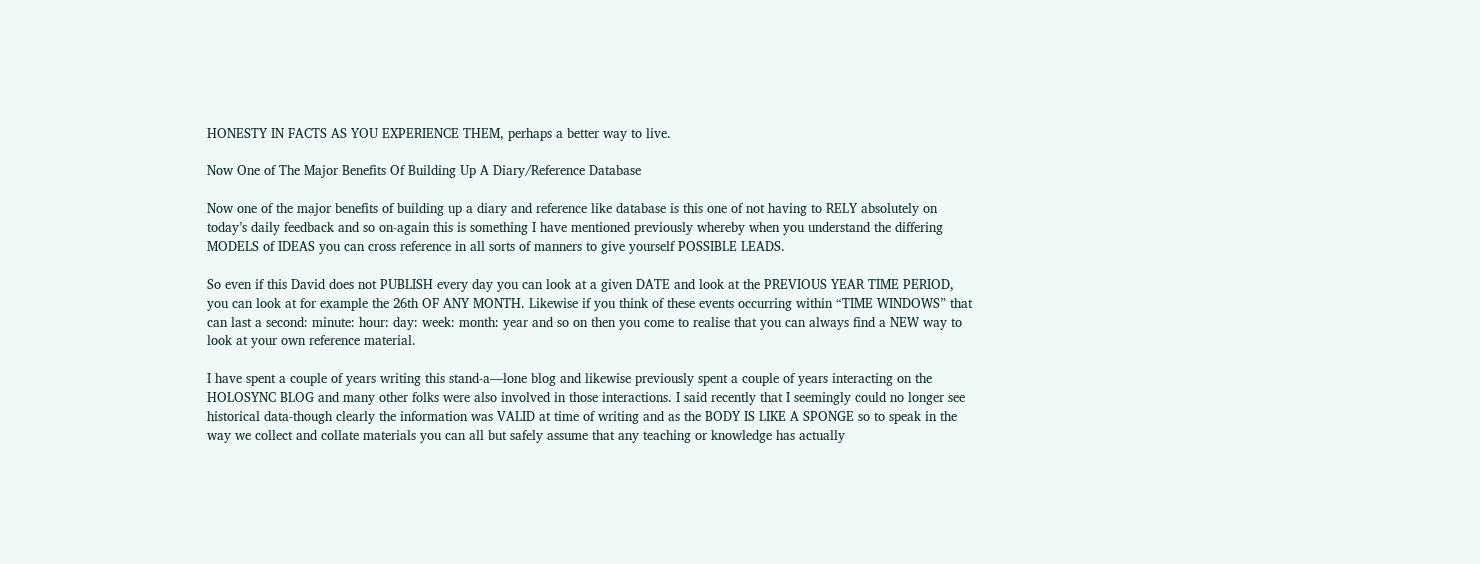HONESTY IN FACTS AS YOU EXPERIENCE THEM, perhaps a better way to live.

Now One of The Major Benefits Of Building Up A Diary/Reference Database

Now one of the major benefits of building up a diary and reference like database is this one of not having to RELY absolutely on today’s daily feedback and so on-again this is something I have mentioned previously whereby when you understand the differing MODELS of IDEAS you can cross reference in all sorts of manners to give yourself POSSIBLE LEADS.

So even if this David does not PUBLISH every day you can look at a given DATE and look at the PREVIOUS YEAR TIME PERIOD, you can look at for example the 26th OF ANY MONTH. Likewise if you think of these events occurring within “TIME WINDOWS” that can last a second: minute: hour: day: week: month: year and so on then you come to realise that you can always find a NEW way to look at your own reference material.

I have spent a couple of years writing this stand-a—lone blog and likewise previously spent a couple of years interacting on the HOLOSYNC BLOG and many other folks were also involved in those interactions. I said recently that I seemingly could no longer see historical data-though clearly the information was VALID at time of writing and as the BODY IS LIKE A SPONGE so to speak in the way we collect and collate materials you can all but safely assume that any teaching or knowledge has actually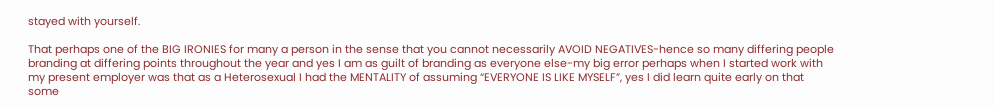stayed with yourself.

That perhaps one of the BIG IRONIES for many a person in the sense that you cannot necessarily AVOID NEGATIVES-hence so many differing people branding at differing points throughout the year and yes I am as guilt of branding as everyone else-my big error perhaps when I started work with my present employer was that as a Heterosexual I had the MENTALITY of assuming “EVERYONE IS LIKE MYSELF”, yes I did learn quite early on that some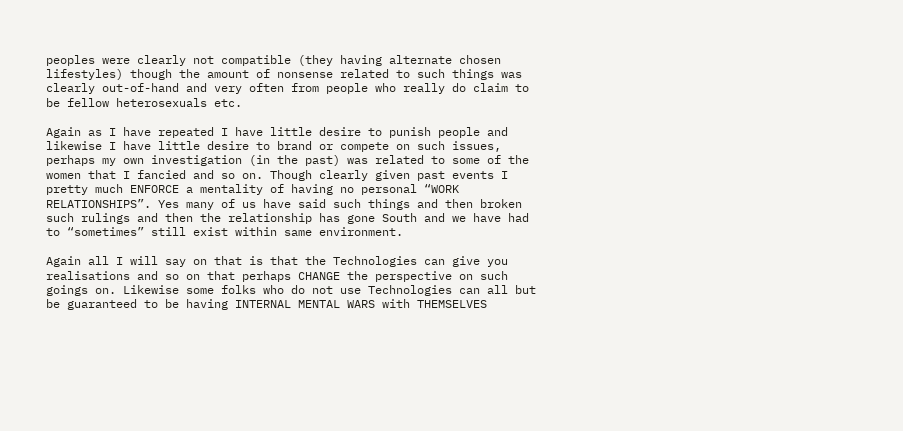peoples were clearly not compatible (they having alternate chosen lifestyles) though the amount of nonsense related to such things was clearly out-of-hand and very often from people who really do claim to be fellow heterosexuals etc.

Again as I have repeated I have little desire to punish people and likewise I have little desire to brand or compete on such issues, perhaps my own investigation (in the past) was related to some of the women that I fancied and so on. Though clearly given past events I pretty much ENFORCE a mentality of having no personal “WORK RELATIONSHIPS”. Yes many of us have said such things and then broken such rulings and then the relationship has gone South and we have had to “sometimes” still exist within same environment.

Again all I will say on that is that the Technologies can give you realisations and so on that perhaps CHANGE the perspective on such goings on. Likewise some folks who do not use Technologies can all but be guaranteed to be having INTERNAL MENTAL WARS with THEMSELVES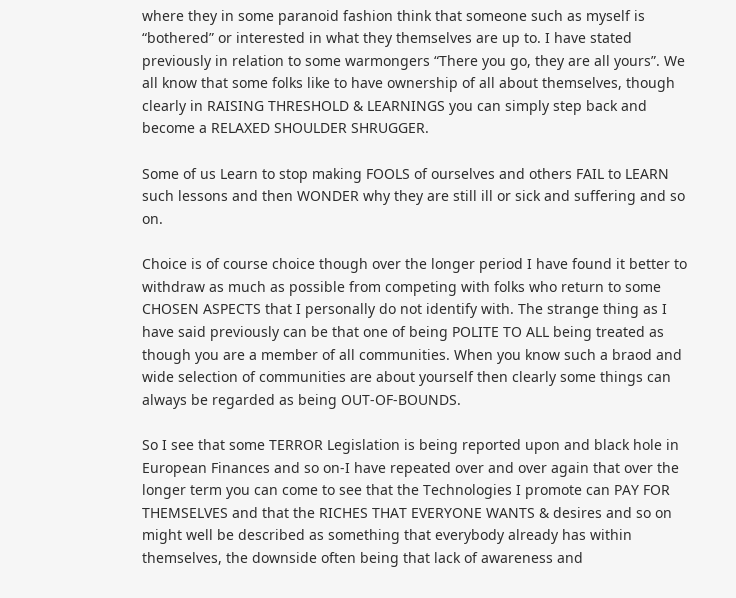where they in some paranoid fashion think that someone such as myself is “bothered” or interested in what they themselves are up to. I have stated previously in relation to some warmongers “There you go, they are all yours”. We all know that some folks like to have ownership of all about themselves, though clearly in RAISING THRESHOLD & LEARNINGS you can simply step back and become a RELAXED SHOULDER SHRUGGER.

Some of us Learn to stop making FOOLS of ourselves and others FAIL to LEARN such lessons and then WONDER why they are still ill or sick and suffering and so on.

Choice is of course choice though over the longer period I have found it better to withdraw as much as possible from competing with folks who return to some CHOSEN ASPECTS that I personally do not identify with. The strange thing as I have said previously can be that one of being POLITE TO ALL being treated as though you are a member of all communities. When you know such a braod and wide selection of communities are about yourself then clearly some things can always be regarded as being OUT-OF-BOUNDS.

So I see that some TERROR Legislation is being reported upon and black hole in European Finances and so on-I have repeated over and over again that over the longer term you can come to see that the Technologies I promote can PAY FOR THEMSELVES and that the RICHES THAT EVERYONE WANTS & desires and so on might well be described as something that everybody already has within themselves, the downside often being that lack of awareness and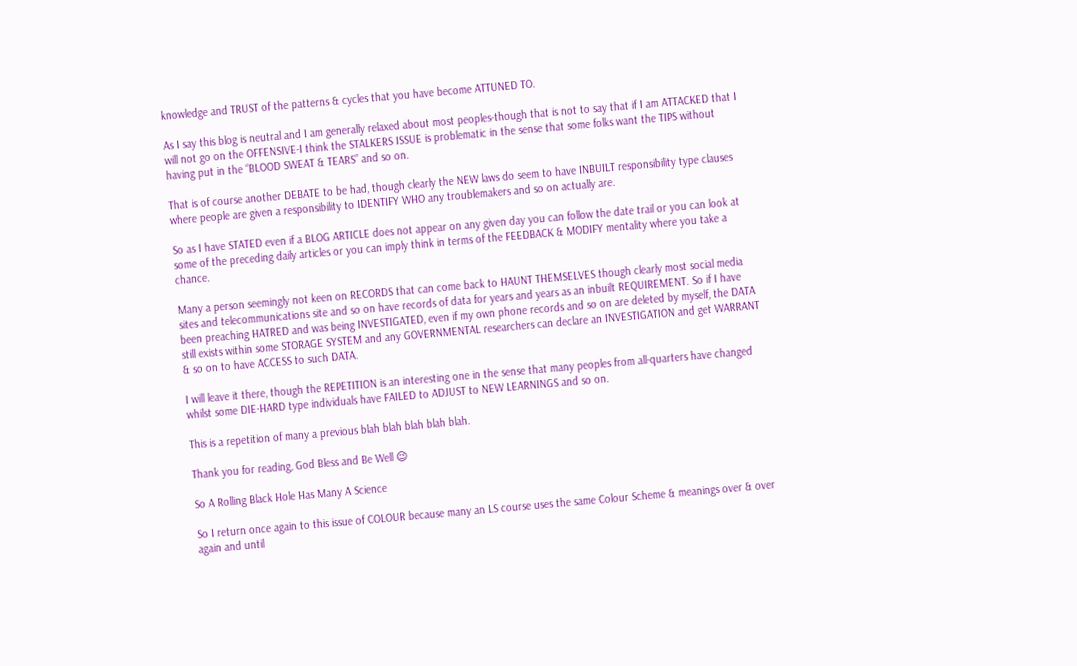knowledge and TRUST of the patterns & cycles that you have become ATTUNED TO.

As I say this blog is neutral and I am generally relaxed about most peoples-though that is not to say that if I am ATTACKED that I will not go on the OFFENSIVE-I think the STALKERS ISSUE is problematic in the sense that some folks want the TIPS without having put in the “BLOOD SWEAT & TEARS” and so on.

That is of course another DEBATE to be had, though clearly the NEW laws do seem to have INBUILT responsibility type clauses where people are given a responsibility to IDENTIFY WHO any troublemakers and so on actually are.

So as I have STATED even if a BLOG ARTICLE does not appear on any given day you can follow the date trail or you can look at some of the preceding daily articles or you can imply think in terms of the FEEDBACK & MODIFY mentality where you take a chance.

Many a person seemingly not keen on RECORDS that can come back to HAUNT THEMSELVES though clearly most social media sites and telecommunications site and so on have records of data for years and years as an inbuilt REQUIREMENT. So if I have been preaching HATRED and was being INVESTIGATED, even if my own phone records and so on are deleted by myself, the DATA still exists within some STORAGE SYSTEM and any GOVERNMENTAL researchers can declare an INVESTIGATION and get WARRANT & so on to have ACCESS to such DATA.

I will leave it there, though the REPETITION is an interesting one in the sense that many peoples from all-quarters have changed whilst some DIE-HARD type individuals have FAILED to ADJUST to NEW LEARNINGS and so on.

This is a repetition of many a previous blah blah blah blah blah.

Thank you for reading, God Bless and Be Well 😉

So A Rolling Black Hole Has Many A Science

So I return once again to this issue of COLOUR because many an LS course uses the same Colour Scheme & meanings over & over again and until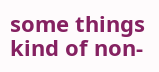some things kind of non-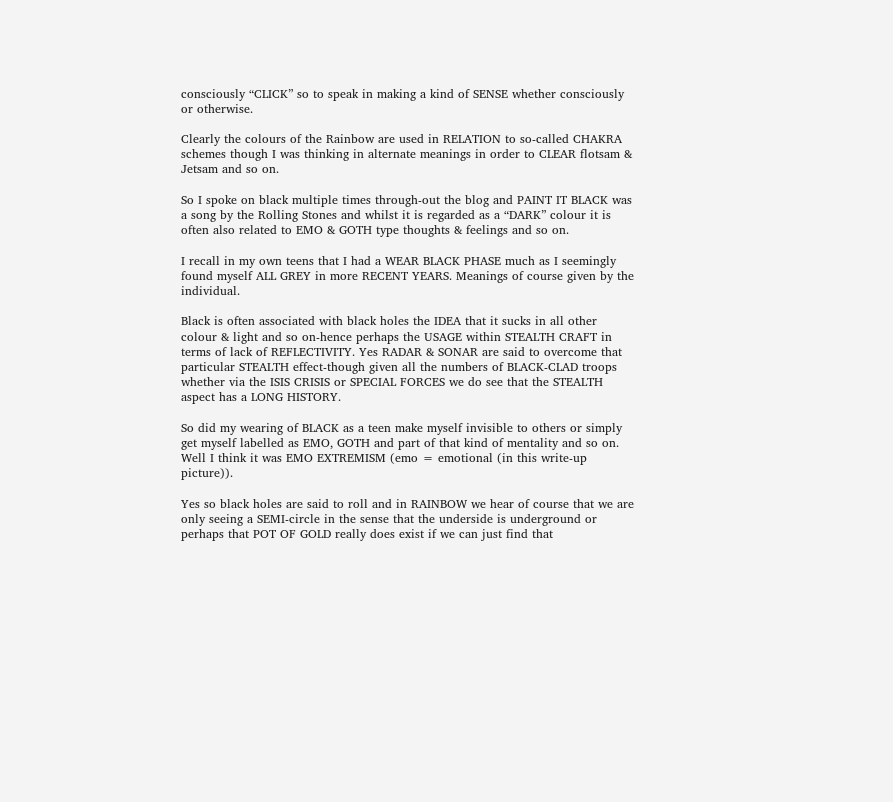consciously “CLICK” so to speak in making a kind of SENSE whether consciously or otherwise.

Clearly the colours of the Rainbow are used in RELATION to so-called CHAKRA schemes though I was thinking in alternate meanings in order to CLEAR flotsam & Jetsam and so on.

So I spoke on black multiple times through-out the blog and PAINT IT BLACK was a song by the Rolling Stones and whilst it is regarded as a “DARK” colour it is often also related to EMO & GOTH type thoughts & feelings and so on.

I recall in my own teens that I had a WEAR BLACK PHASE much as I seemingly found myself ALL GREY in more RECENT YEARS. Meanings of course given by the individual.

Black is often associated with black holes the IDEA that it sucks in all other colour & light and so on-hence perhaps the USAGE within STEALTH CRAFT in terms of lack of REFLECTIVITY. Yes RADAR & SONAR are said to overcome that particular STEALTH effect-though given all the numbers of BLACK-CLAD troops whether via the ISIS CRISIS or SPECIAL FORCES we do see that the STEALTH aspect has a LONG HISTORY.

So did my wearing of BLACK as a teen make myself invisible to others or simply get myself labelled as EMO, GOTH and part of that kind of mentality and so on. Well I think it was EMO EXTREMISM (emo = emotional (in this write-up picture)).

Yes so black holes are said to roll and in RAINBOW we hear of course that we are only seeing a SEMI-circle in the sense that the underside is underground or perhaps that POT OF GOLD really does exist if we can just find that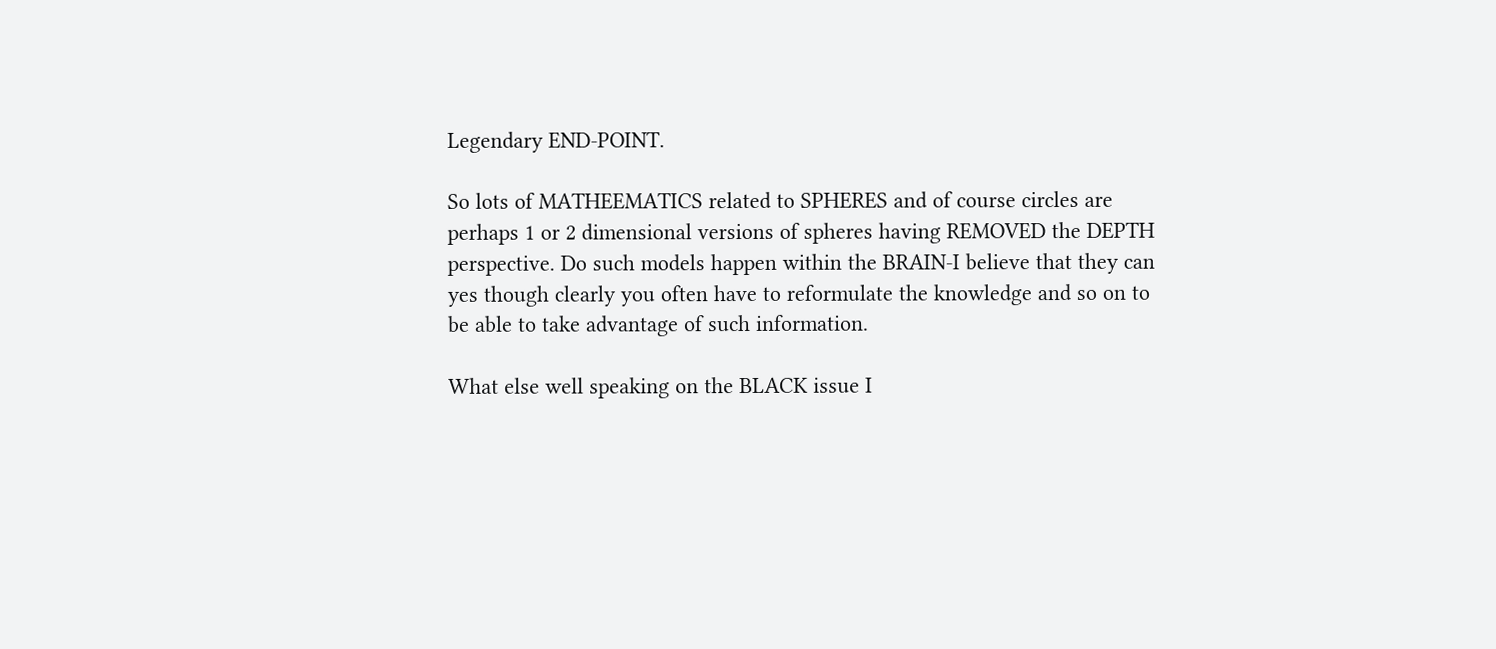Legendary END-POINT.

So lots of MATHEEMATICS related to SPHERES and of course circles are perhaps 1 or 2 dimensional versions of spheres having REMOVED the DEPTH perspective. Do such models happen within the BRAIN-I believe that they can yes though clearly you often have to reformulate the knowledge and so on to be able to take advantage of such information.

What else well speaking on the BLACK issue I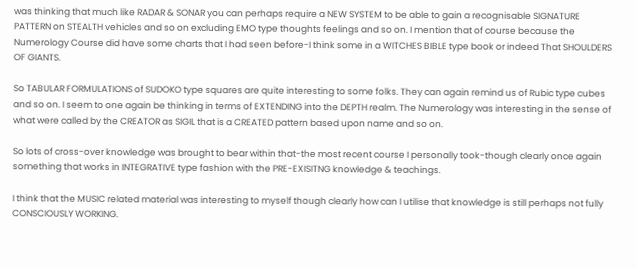was thinking that much like RADAR & SONAR you can perhaps require a NEW SYSTEM to be able to gain a recognisable SIGNATURE PATTERN on STEALTH vehicles and so on excluding EMO type thoughts feelings and so on. I mention that of course because the Numerology Course did have some charts that I had seen before-I think some in a WITCHES BIBLE type book or indeed That SHOULDERS OF GIANTS.

So TABULAR FORMULATIONS of SUDOKO type squares are quite interesting to some folks. They can again remind us of Rubic type cubes and so on. I seem to one again be thinking in terms of EXTENDING into the DEPTH realm. The Numerology was interesting in the sense of what were called by the CREATOR as SIGIL that is a CREATED pattern based upon name and so on.

So lots of cross-over knowledge was brought to bear within that-the most recent course I personally took-though clearly once again something that works in INTEGRATIVE type fashion with the PRE-EXISITNG knowledge & teachings.

I think that the MUSIC related material was interesting to myself though clearly how can I utilise that knowledge is still perhaps not fully CONSCIOUSLY WORKING.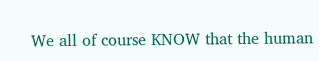We all of course KNOW that the human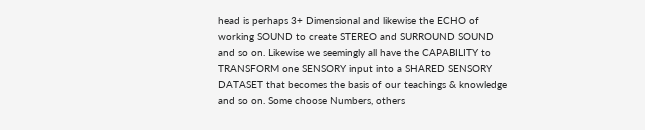head is perhaps 3+ Dimensional and likewise the ECHO of working SOUND to create STEREO and SURROUND SOUND and so on. Likewise we seemingly all have the CAPABILITY to TRANSFORM one SENSORY input into a SHARED SENSORY DATASET that becomes the basis of our teachings & knowledge and so on. Some choose Numbers, others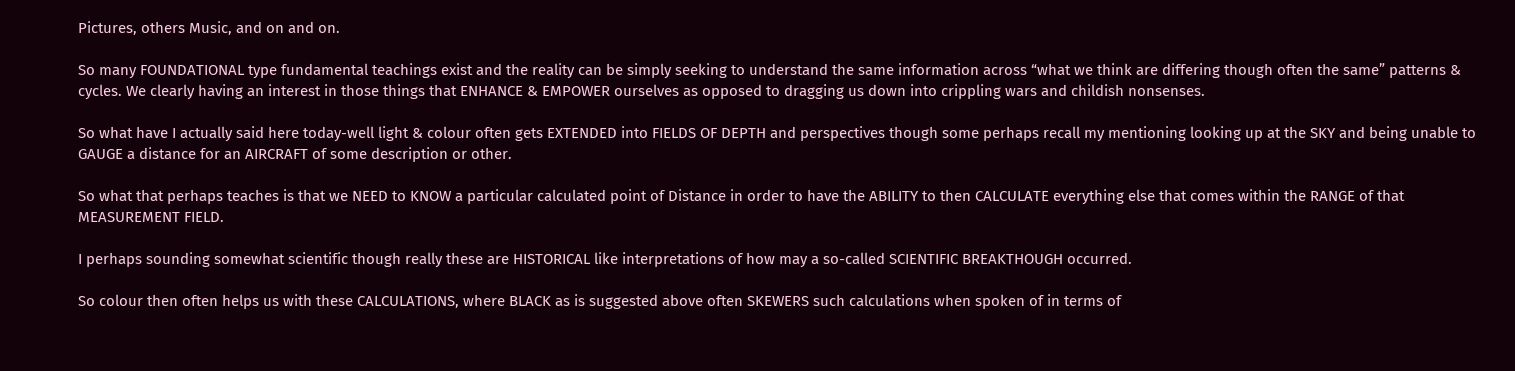Pictures, others Music, and on and on.

So many FOUNDATIONAL type fundamental teachings exist and the reality can be simply seeking to understand the same information across “what we think are differing though often the same” patterns & cycles. We clearly having an interest in those things that ENHANCE & EMPOWER ourselves as opposed to dragging us down into crippling wars and childish nonsenses.

So what have I actually said here today-well light & colour often gets EXTENDED into FIELDS OF DEPTH and perspectives though some perhaps recall my mentioning looking up at the SKY and being unable to GAUGE a distance for an AIRCRAFT of some description or other.

So what that perhaps teaches is that we NEED to KNOW a particular calculated point of Distance in order to have the ABILITY to then CALCULATE everything else that comes within the RANGE of that MEASUREMENT FIELD.

I perhaps sounding somewhat scientific though really these are HISTORICAL like interpretations of how may a so-called SCIENTIFIC BREAKTHOUGH occurred.

So colour then often helps us with these CALCULATIONS, where BLACK as is suggested above often SKEWERS such calculations when spoken of in terms of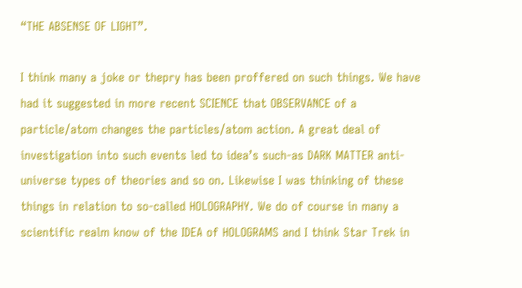“THE ABSENSE OF LIGHT”.

I think many a joke or thepry has been proffered on such things. We have had it suggested in more recent SCIENCE that OBSERVANCE of a particle/atom changes the particles/atom action. A great deal of investigation into such events led to idea’s such-as DARK MATTER anti-universe types of theories and so on. Likewise I was thinking of these things in relation to so-called HOLOGRAPHY. We do of course in many a scientific realm know of the IDEA of HOLOGRAMS and I think Star Trek in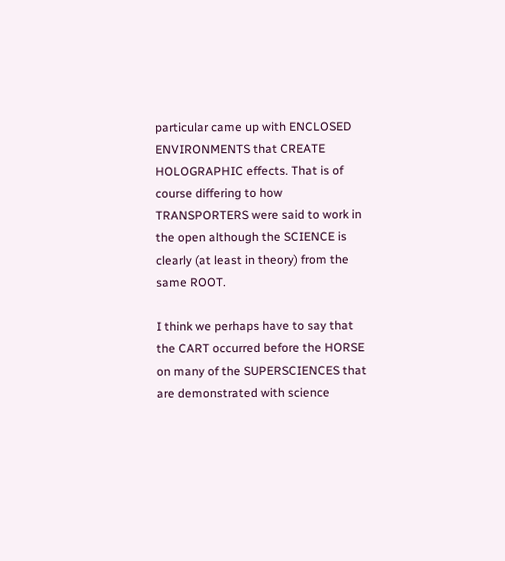particular came up with ENCLOSED ENVIRONMENTS that CREATE HOLOGRAPHIC effects. That is of course differing to how TRANSPORTERS were said to work in the open although the SCIENCE is clearly (at least in theory) from the same ROOT.

I think we perhaps have to say that the CART occurred before the HORSE on many of the SUPERSCIENCES that are demonstrated with science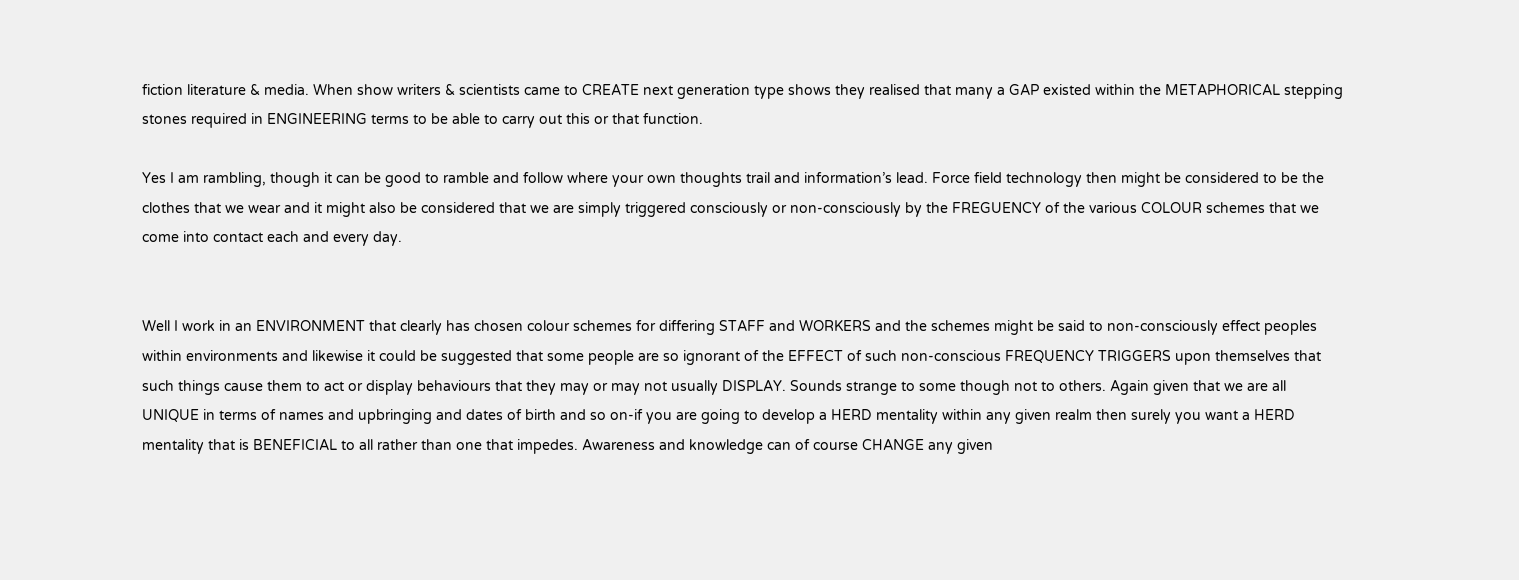fiction literature & media. When show writers & scientists came to CREATE next generation type shows they realised that many a GAP existed within the METAPHORICAL stepping stones required in ENGINEERING terms to be able to carry out this or that function.

Yes I am rambling, though it can be good to ramble and follow where your own thoughts trail and information’s lead. Force field technology then might be considered to be the clothes that we wear and it might also be considered that we are simply triggered consciously or non-consciously by the FREGUENCY of the various COLOUR schemes that we come into contact each and every day.


Well I work in an ENVIRONMENT that clearly has chosen colour schemes for differing STAFF and WORKERS and the schemes might be said to non-consciously effect peoples within environments and likewise it could be suggested that some people are so ignorant of the EFFECT of such non-conscious FREQUENCY TRIGGERS upon themselves that such things cause them to act or display behaviours that they may or may not usually DISPLAY. Sounds strange to some though not to others. Again given that we are all UNIQUE in terms of names and upbringing and dates of birth and so on-if you are going to develop a HERD mentality within any given realm then surely you want a HERD mentality that is BENEFICIAL to all rather than one that impedes. Awareness and knowledge can of course CHANGE any given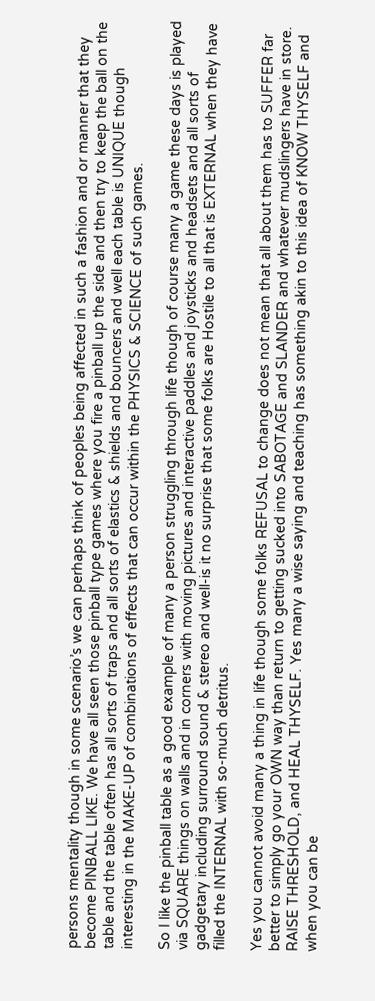persons mentality though in some scenario’s we can perhaps think of peoples being affected in such a fashion and or manner that they become PINBALL LIKE. We have all seen those pinball type games where you fire a pinball up the side and then try to keep the ball on the table and the table often has all sorts of traps and all sorts of elastics & shields and bouncers and well each table is UNIQUE though interesting in the MAKE-UP of combinations of effects that can occur within the PHYSICS & SCIENCE of such games.

So I like the pinball table as a good example of many a person struggling through life though of course many a game these days is played via SQUARE things on walls and in corners with moving pictures and interactive paddles and joysticks and headsets and all sorts of gadgetary including surround sound & stereo and well-is it no surprise that some folks are Hostile to all that is EXTERNAL when they have filled the INTERNAL with so-much detritus.

Yes you cannot avoid many a thing in life though some folks REFUSAL to change does not mean that all about them has to SUFFER far better to simply go your OWN way than return to getting sucked into SABOTAGE and SLANDER and whatever mudslingers have in store. RAISE THRESHOLD, and HEAL THYSELF. Yes many a wise saying and teaching has something akin to this idea of KNOW THYSELF and when you can be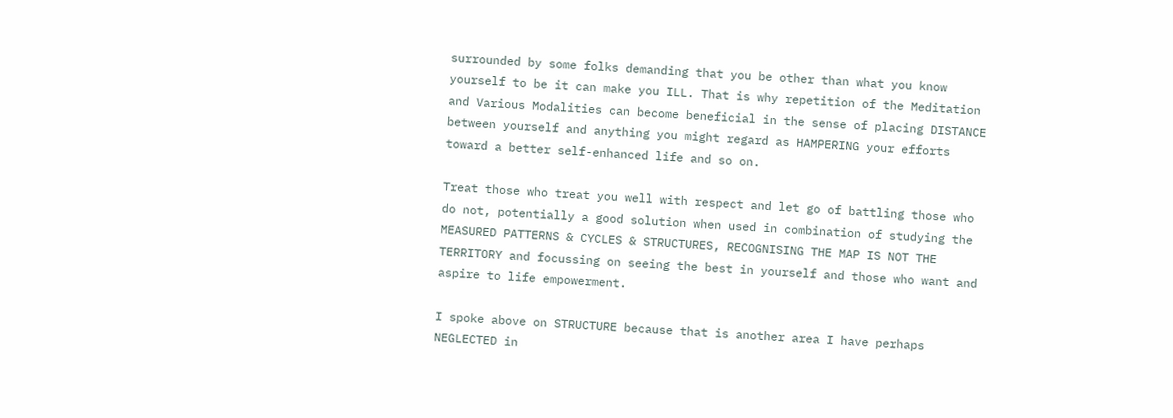surrounded by some folks demanding that you be other than what you know yourself to be it can make you ILL. That is why repetition of the Meditation and Various Modalities can become beneficial in the sense of placing DISTANCE between yourself and anything you might regard as HAMPERING your efforts toward a better self-enhanced life and so on.

Treat those who treat you well with respect and let go of battling those who do not, potentially a good solution when used in combination of studying the MEASURED PATTERNS & CYCLES & STRUCTURES, RECOGNISING THE MAP IS NOT THE TERRITORY and focussing on seeing the best in yourself and those who want and aspire to life empowerment.

I spoke above on STRUCTURE because that is another area I have perhaps NEGLECTED in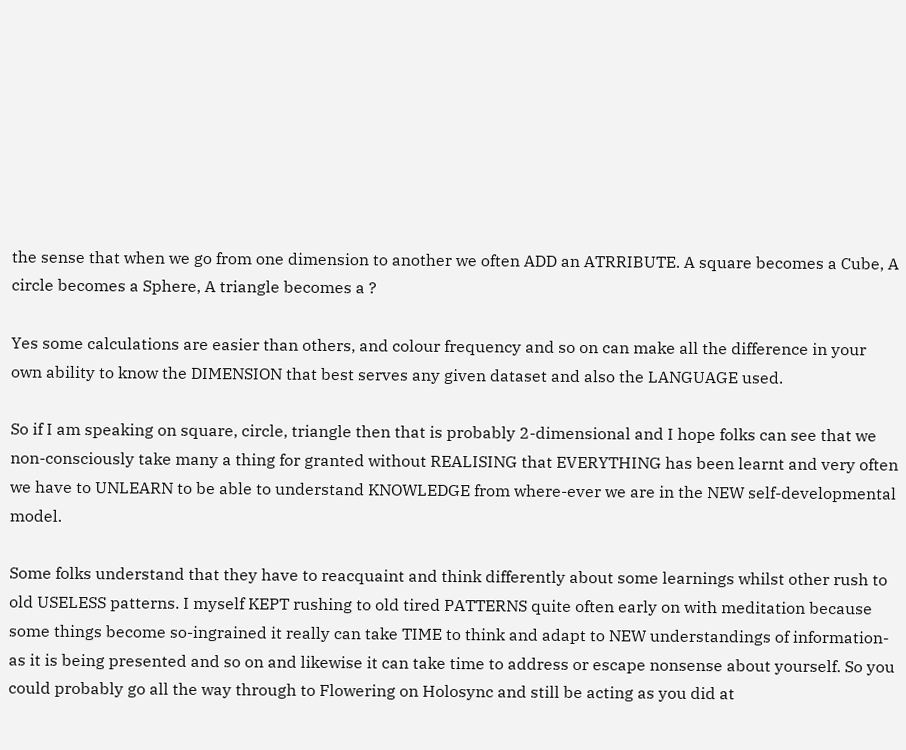the sense that when we go from one dimension to another we often ADD an ATRRIBUTE. A square becomes a Cube, A circle becomes a Sphere, A triangle becomes a ?

Yes some calculations are easier than others, and colour frequency and so on can make all the difference in your own ability to know the DIMENSION that best serves any given dataset and also the LANGUAGE used.

So if I am speaking on square, circle, triangle then that is probably 2-dimensional and I hope folks can see that we non-consciously take many a thing for granted without REALISING that EVERYTHING has been learnt and very often we have to UNLEARN to be able to understand KNOWLEDGE from where-ever we are in the NEW self-developmental model.

Some folks understand that they have to reacquaint and think differently about some learnings whilst other rush to old USELESS patterns. I myself KEPT rushing to old tired PATTERNS quite often early on with meditation because some things become so-ingrained it really can take TIME to think and adapt to NEW understandings of information-as it is being presented and so on and likewise it can take time to address or escape nonsense about yourself. So you could probably go all the way through to Flowering on Holosync and still be acting as you did at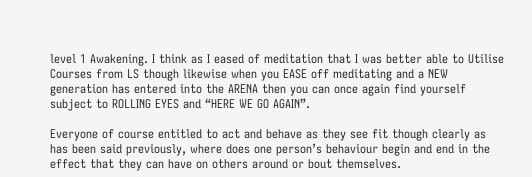level 1 Awakening. I think as I eased of meditation that I was better able to Utilise Courses from LS though likewise when you EASE off meditating and a NEW generation has entered into the ARENA then you can once again find yourself subject to ROLLING EYES and “HERE WE GO AGAIN”.

Everyone of course entitled to act and behave as they see fit though clearly as has been said previously, where does one person’s behaviour begin and end in the effect that they can have on others around or bout themselves.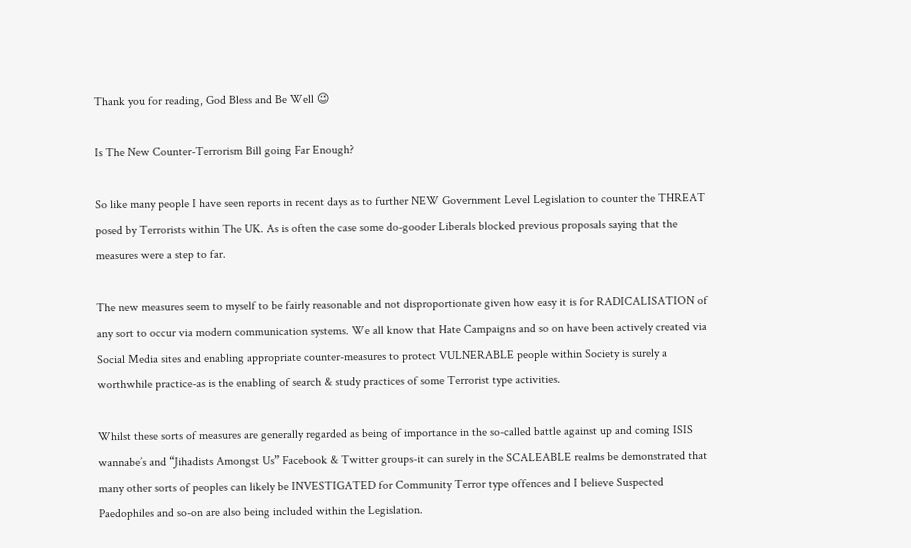Thank you for reading, God Bless and Be Well 😉

Is The New Counter-Terrorism Bill going Far Enough?

So like many people I have seen reports in recent days as to further NEW Government Level Legislation to counter the THREAT posed by Terrorists within The UK. As is often the case some do-gooder Liberals blocked previous proposals saying that the measures were a step to far.

The new measures seem to myself to be fairly reasonable and not disproportionate given how easy it is for RADICALISATION of any sort to occur via modern communication systems. We all know that Hate Campaigns and so on have been actively created via Social Media sites and enabling appropriate counter-measures to protect VULNERABLE people within Society is surely a worthwhile practice-as is the enabling of search & study practices of some Terrorist type activities.

Whilst these sorts of measures are generally regarded as being of importance in the so-called battle against up and coming ISIS wannabe’s and “Jihadists Amongst Us” Facebook & Twitter groups-it can surely in the SCALEABLE realms be demonstrated that many other sorts of peoples can likely be INVESTIGATED for Community Terror type offences and I believe Suspected Paedophiles and so-on are also being included within the Legislation.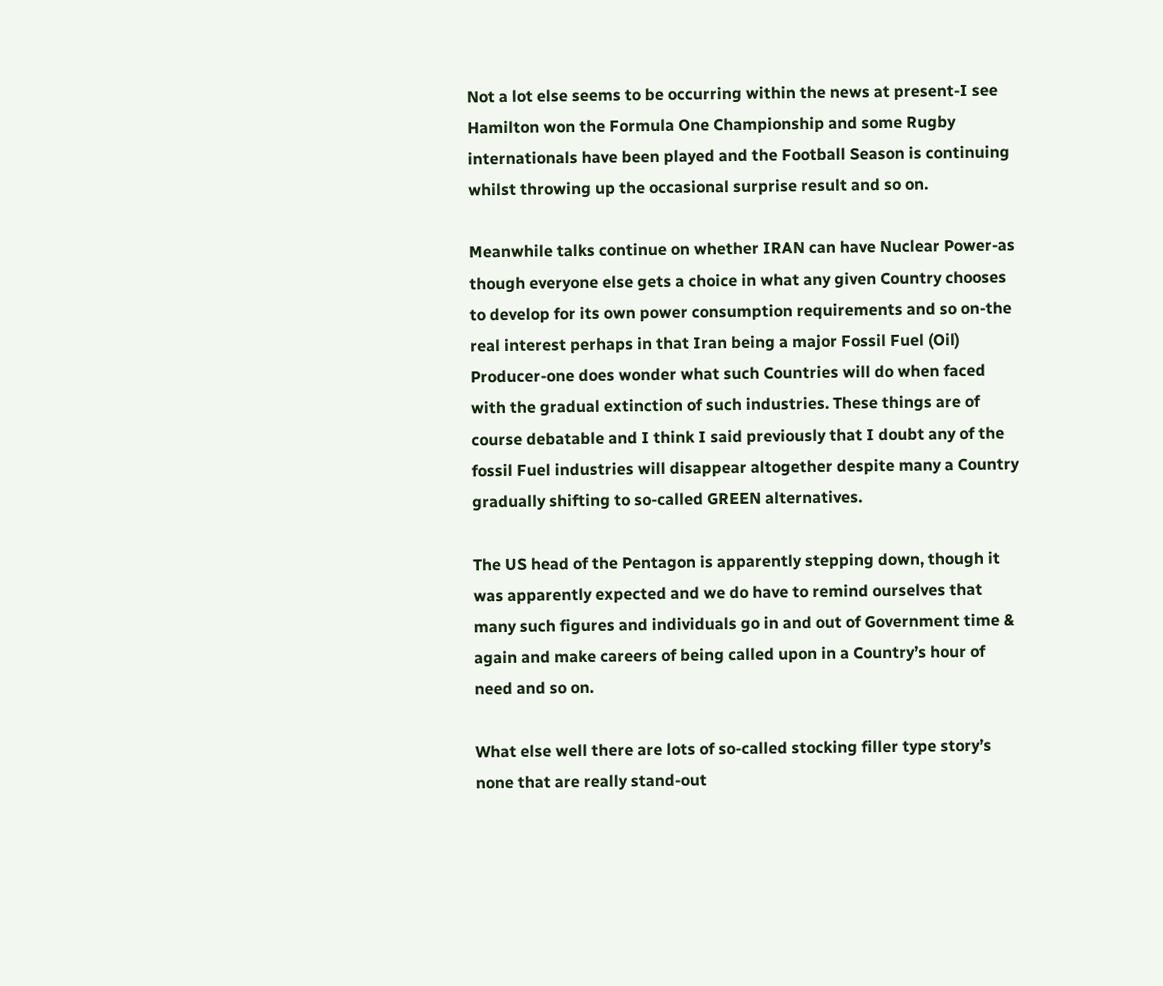Not a lot else seems to be occurring within the news at present-I see Hamilton won the Formula One Championship and some Rugby internationals have been played and the Football Season is continuing whilst throwing up the occasional surprise result and so on.

Meanwhile talks continue on whether IRAN can have Nuclear Power-as though everyone else gets a choice in what any given Country chooses to develop for its own power consumption requirements and so on-the real interest perhaps in that Iran being a major Fossil Fuel (Oil) Producer-one does wonder what such Countries will do when faced with the gradual extinction of such industries. These things are of course debatable and I think I said previously that I doubt any of the fossil Fuel industries will disappear altogether despite many a Country gradually shifting to so-called GREEN alternatives.

The US head of the Pentagon is apparently stepping down, though it was apparently expected and we do have to remind ourselves that many such figures and individuals go in and out of Government time & again and make careers of being called upon in a Country’s hour of need and so on.

What else well there are lots of so-called stocking filler type story’s none that are really stand-out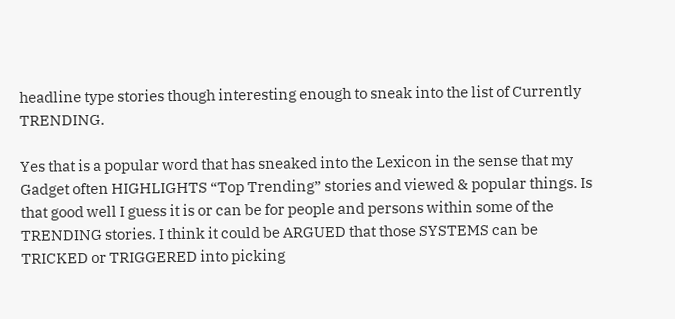headline type stories though interesting enough to sneak into the list of Currently TRENDING.

Yes that is a popular word that has sneaked into the Lexicon in the sense that my Gadget often HIGHLIGHTS “Top Trending” stories and viewed & popular things. Is that good well I guess it is or can be for people and persons within some of the TRENDING stories. I think it could be ARGUED that those SYSTEMS can be TRICKED or TRIGGERED into picking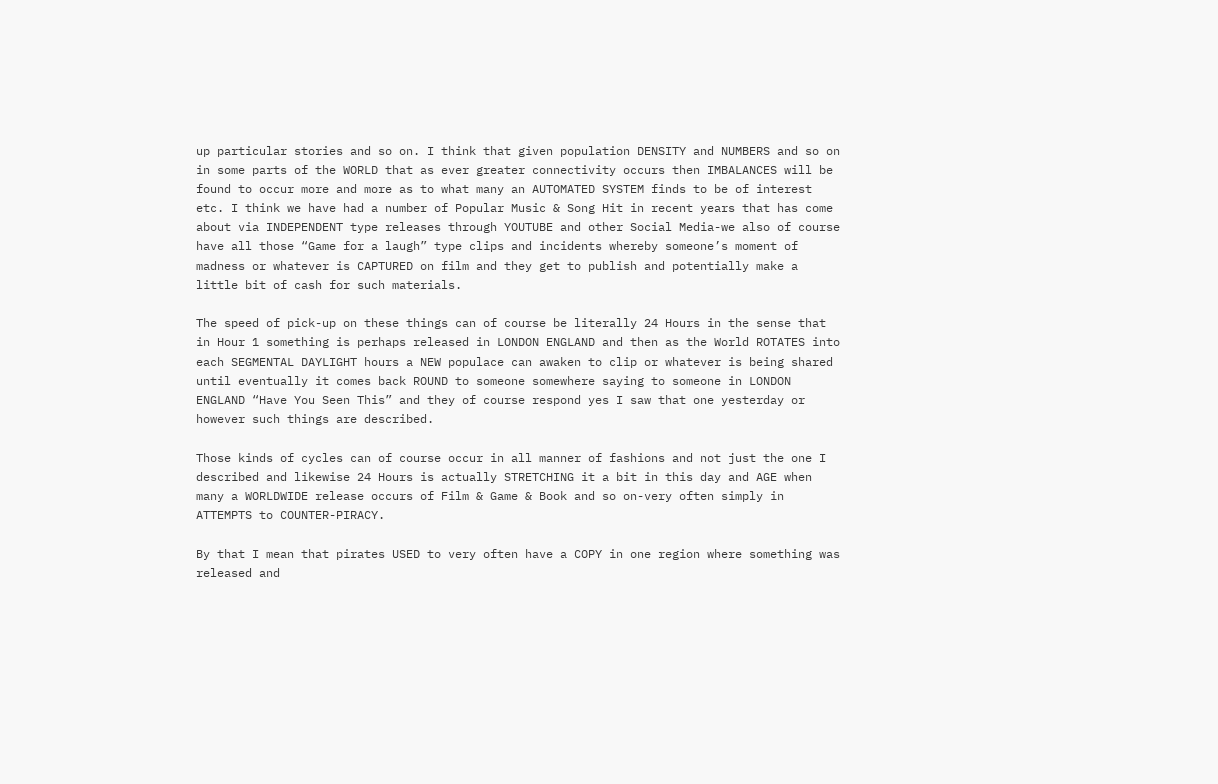up particular stories and so on. I think that given population DENSITY and NUMBERS and so on in some parts of the WORLD that as ever greater connectivity occurs then IMBALANCES will be found to occur more and more as to what many an AUTOMATED SYSTEM finds to be of interest etc. I think we have had a number of Popular Music & Song Hit in recent years that has come about via INDEPENDENT type releases through YOUTUBE and other Social Media-we also of course have all those “Game for a laugh” type clips and incidents whereby someone’s moment of madness or whatever is CAPTURED on film and they get to publish and potentially make a little bit of cash for such materials.

The speed of pick-up on these things can of course be literally 24 Hours in the sense that in Hour 1 something is perhaps released in LONDON ENGLAND and then as the World ROTATES into each SEGMENTAL DAYLIGHT hours a NEW populace can awaken to clip or whatever is being shared until eventually it comes back ROUND to someone somewhere saying to someone in LONDON ENGLAND “Have You Seen This” and they of course respond yes I saw that one yesterday or however such things are described.

Those kinds of cycles can of course occur in all manner of fashions and not just the one I described and likewise 24 Hours is actually STRETCHING it a bit in this day and AGE when many a WORLDWIDE release occurs of Film & Game & Book and so on-very often simply in ATTEMPTS to COUNTER-PIRACY.

By that I mean that pirates USED to very often have a COPY in one region where something was released and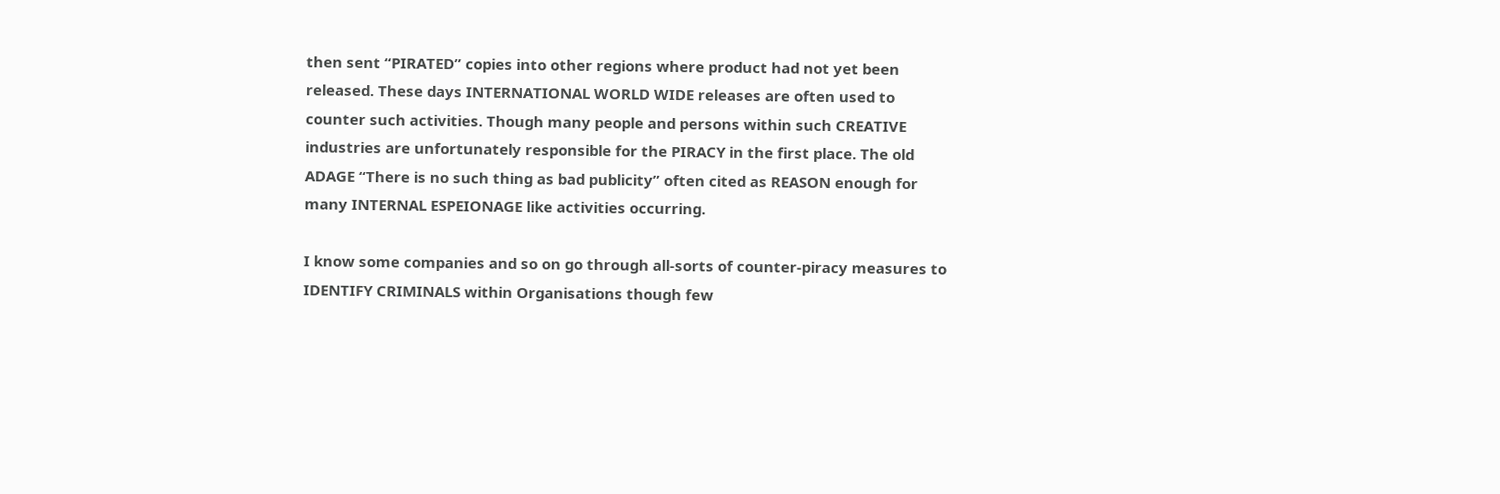then sent “PIRATED” copies into other regions where product had not yet been released. These days INTERNATIONAL WORLD WIDE releases are often used to counter such activities. Though many people and persons within such CREATIVE industries are unfortunately responsible for the PIRACY in the first place. The old ADAGE “There is no such thing as bad publicity” often cited as REASON enough for many INTERNAL ESPEIONAGE like activities occurring.

I know some companies and so on go through all-sorts of counter-piracy measures to IDENTIFY CRIMINALS within Organisations though few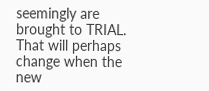seemingly are brought to TRIAL. That will perhaps change when the new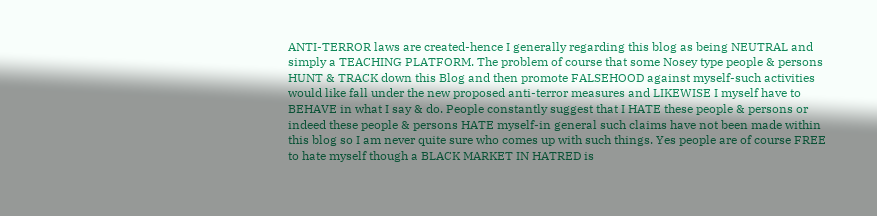ANTI-TERROR laws are created-hence I generally regarding this blog as being NEUTRAL and simply a TEACHING PLATFORM. The problem of course that some Nosey type people & persons HUNT & TRACK down this Blog and then promote FALSEHOOD against myself-such activities would like fall under the new proposed anti-terror measures and LIKEWISE I myself have to BEHAVE in what I say & do. People constantly suggest that I HATE these people & persons or indeed these people & persons HATE myself-in general such claims have not been made within this blog so I am never quite sure who comes up with such things. Yes people are of course FREE to hate myself though a BLACK MARKET IN HATRED is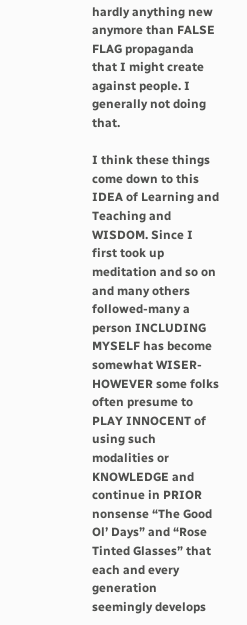hardly anything new anymore than FALSE FLAG propaganda that I might create against people. I generally not doing that.

I think these things come down to this IDEA of Learning and Teaching and WISDOM. Since I first took up meditation and so on and many others followed-many a person INCLUDING MYSELF has become somewhat WISER-HOWEVER some folks often presume to PLAY INNOCENT of using such modalities or KNOWLEDGE and continue in PRIOR nonsense “The Good Ol’ Days” and “Rose Tinted Glasses” that each and every generation seemingly develops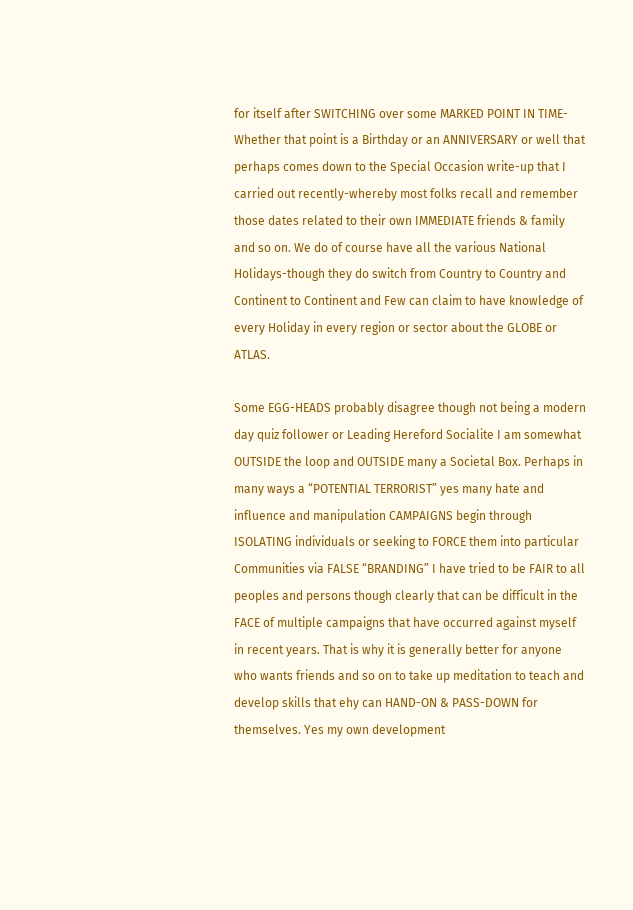for itself after SWITCHING over some MARKED POINT IN TIME-Whether that point is a Birthday or an ANNIVERSARY or well that perhaps comes down to the Special Occasion write-up that I carried out recently-whereby most folks recall and remember those dates related to their own IMMEDIATE friends & family and so on. We do of course have all the various National Holidays-though they do switch from Country to Country and Continent to Continent and Few can claim to have knowledge of every Holiday in every region or sector about the GLOBE or ATLAS.

Some EGG-HEADS probably disagree though not being a modern day quiz follower or Leading Hereford Socialite I am somewhat OUTSIDE the loop and OUTSIDE many a Societal Box. Perhaps in many ways a “POTENTIAL TERRORIST” yes many hate and influence and manipulation CAMPAIGNS begin through ISOLATING individuals or seeking to FORCE them into particular Communities via FALSE “BRANDING” I have tried to be FAIR to all peoples and persons though clearly that can be difficult in the FACE of multiple campaigns that have occurred against myself in recent years. That is why it is generally better for anyone who wants friends and so on to take up meditation to teach and develop skills that ehy can HAND-ON & PASS-DOWN for themselves. Yes my own development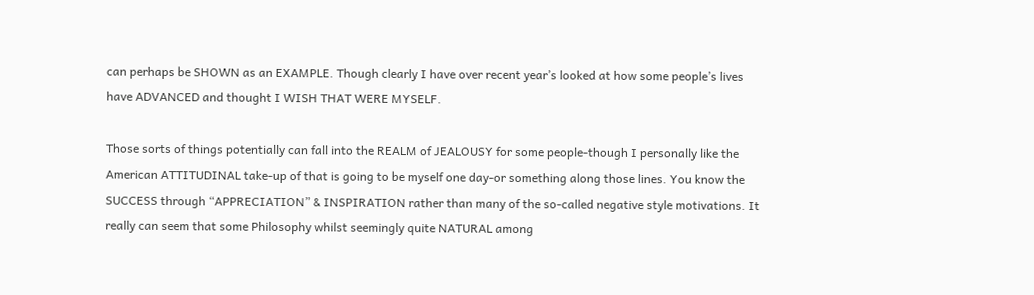can perhaps be SHOWN as an EXAMPLE. Though clearly I have over recent year’s looked at how some people’s lives have ADVANCED and thought I WISH THAT WERE MYSELF.

Those sorts of things potentially can fall into the REALM of JEALOUSY for some people-though I personally like the American ATTITUDINAL take-up of that is going to be myself one day-or something along those lines. You know the SUCCESS through “APPRECIATION” & INSPIRATION rather than many of the so-called negative style motivations. It really can seem that some Philosophy whilst seemingly quite NATURAL among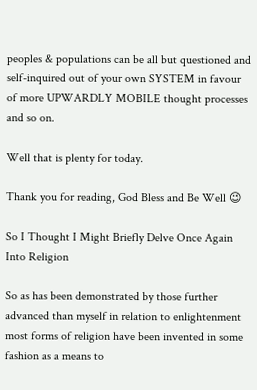peoples & populations can be all but questioned and self-inquired out of your own SYSTEM in favour of more UPWARDLY MOBILE thought processes and so on.

Well that is plenty for today.

Thank you for reading, God Bless and Be Well 😉

So I Thought I Might Briefly Delve Once Again Into Religion

So as has been demonstrated by those further advanced than myself in relation to enlightenment most forms of religion have been invented in some fashion as a means to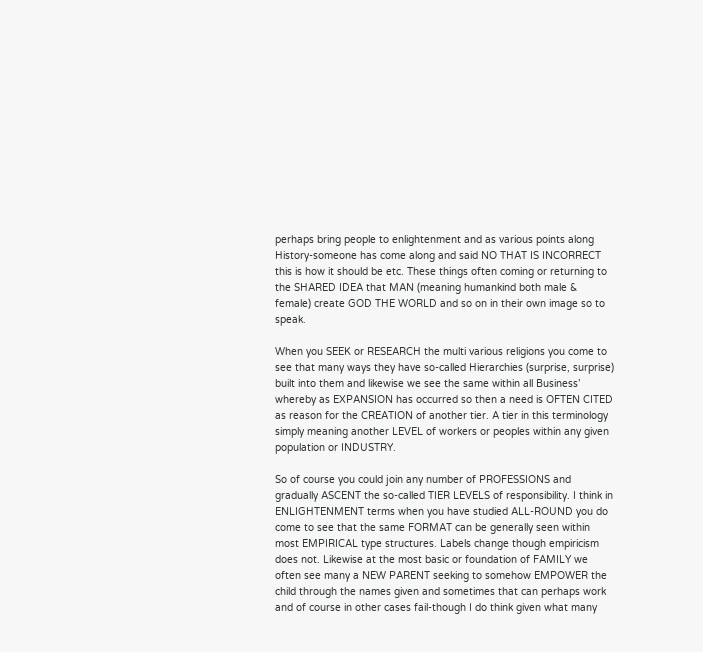perhaps bring people to enlightenment and as various points along History-someone has come along and said NO THAT IS INCORRECT this is how it should be etc. These things often coming or returning to the SHARED IDEA that MAN (meaning humankind both male & female) create GOD THE WORLD and so on in their own image so to speak.

When you SEEK or RESEARCH the multi various religions you come to see that many ways they have so-called Hierarchies (surprise, surprise) built into them and likewise we see the same within all Business’ whereby as EXPANSION has occurred so then a need is OFTEN CITED as reason for the CREATION of another tier. A tier in this terminology simply meaning another LEVEL of workers or peoples within any given population or INDUSTRY.

So of course you could join any number of PROFESSIONS and gradually ASCENT the so-called TIER LEVELS of responsibility. I think in ENLIGHTENMENT terms when you have studied ALL-ROUND you do come to see that the same FORMAT can be generally seen within most EMPIRICAL type structures. Labels change though empiricism does not. Likewise at the most basic or foundation of FAMILY we often see many a NEW PARENT seeking to somehow EMPOWER the child through the names given and sometimes that can perhaps work and of course in other cases fail-though I do think given what many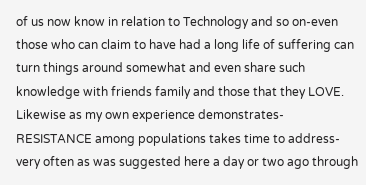of us now know in relation to Technology and so on-even those who can claim to have had a long life of suffering can turn things around somewhat and even share such knowledge with friends family and those that they LOVE. Likewise as my own experience demonstrates-RESISTANCE among populations takes time to address-very often as was suggested here a day or two ago through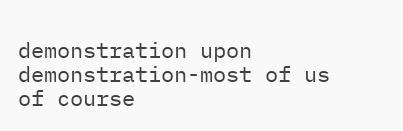demonstration upon demonstration-most of us of course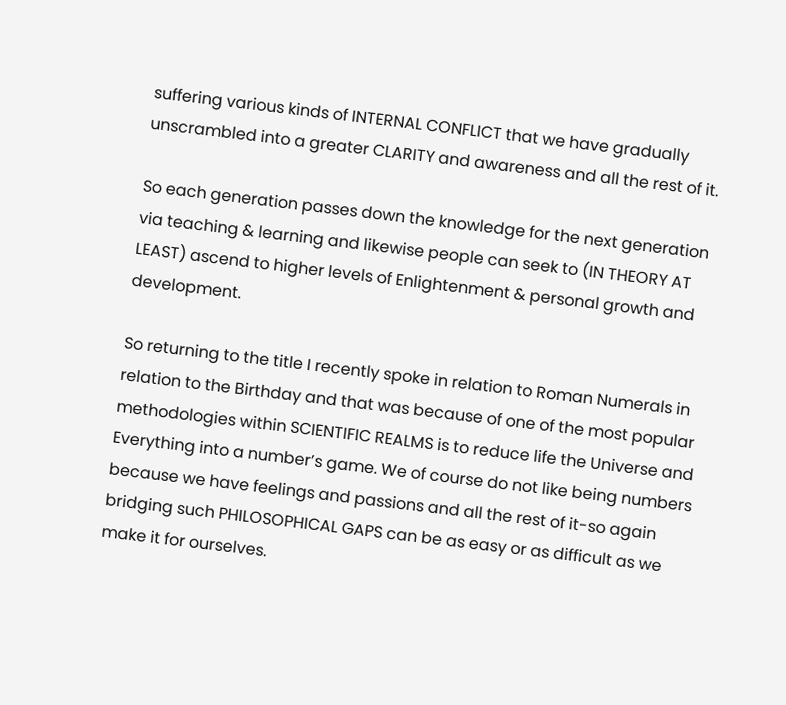suffering various kinds of INTERNAL CONFLICT that we have gradually unscrambled into a greater CLARITY and awareness and all the rest of it.

So each generation passes down the knowledge for the next generation via teaching & learning and likewise people can seek to (IN THEORY AT LEAST) ascend to higher levels of Enlightenment & personal growth and development.

So returning to the title I recently spoke in relation to Roman Numerals in relation to the Birthday and that was because of one of the most popular methodologies within SCIENTIFIC REALMS is to reduce life the Universe and Everything into a number’s game. We of course do not like being numbers because we have feelings and passions and all the rest of it-so again bridging such PHILOSOPHICAL GAPS can be as easy or as difficult as we make it for ourselves.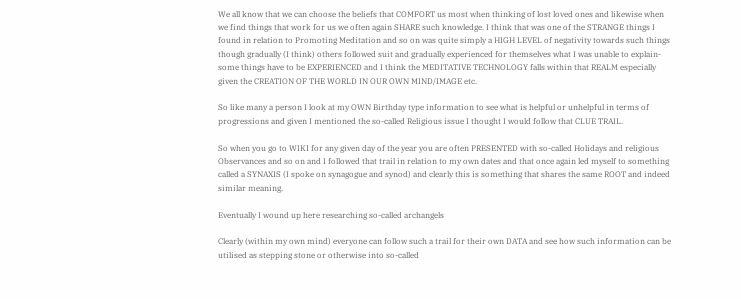We all know that we can choose the beliefs that COMFORT us most when thinking of lost loved ones and likewise when we find things that work for us we often again SHARE such knowledge. I think that was one of the STRANGE things I found in relation to Promoting Meditation and so on was quite simply a HIGH LEVEL of negativity towards such things though gradually (I think) others followed suit and gradually experienced for themselves what I was unable to explain-some things have to be EXPERIENCED and I think the MEDITATIVE TECHNOLOGY falls within that REALM especially given the CREATION OF THE WORLD IN OUR OWN MIND/IMAGE etc.

So like many a person I look at my OWN Birthday type information to see what is helpful or unhelpful in terms of progressions and given I mentioned the so-called Religious issue I thought I would follow that CLUE TRAIL.

So when you go to WIKI for any given day of the year you are often PRESENTED with so-called Holidays and religious Observances and so on and I followed that trail in relation to my own dates and that once again led myself to something called a SYNAXIS (I spoke on synagogue and synod) and clearly this is something that shares the same ROOT and indeed similar meaning.

Eventually I wound up here researching so-called archangels

Clearly (within my own mind) everyone can follow such a trail for their own DATA and see how such information can be utilised as stepping stone or otherwise into so-called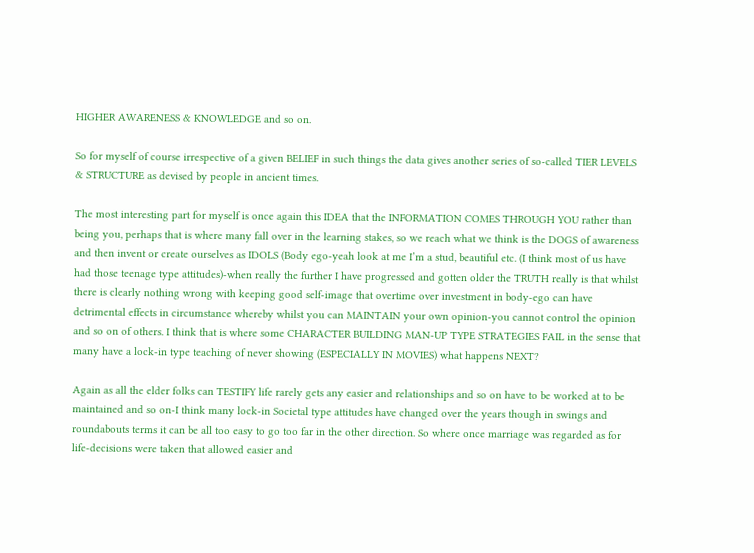HIGHER AWARENESS & KNOWLEDGE and so on.

So for myself of course irrespective of a given BELIEF in such things the data gives another series of so-called TIER LEVELS & STRUCTURE as devised by people in ancient times.

The most interesting part for myself is once again this IDEA that the INFORMATION COMES THROUGH YOU rather than being you, perhaps that is where many fall over in the learning stakes, so we reach what we think is the DOGS of awareness and then invent or create ourselves as IDOLS (Body ego-yeah look at me I’m a stud, beautiful etc. (I think most of us have had those teenage type attitudes)-when really the further I have progressed and gotten older the TRUTH really is that whilst there is clearly nothing wrong with keeping good self-image that overtime over investment in body-ego can have detrimental effects in circumstance whereby whilst you can MAINTAIN your own opinion-you cannot control the opinion and so on of others. I think that is where some CHARACTER BUILDING MAN-UP TYPE STRATEGIES FAIL in the sense that many have a lock-in type teaching of never showing (ESPECIALLY IN MOVIES) what happens NEXT?

Again as all the elder folks can TESTIFY life rarely gets any easier and relationships and so on have to be worked at to be maintained and so on-I think many lock-in Societal type attitudes have changed over the years though in swings and roundabouts terms it can be all too easy to go too far in the other direction. So where once marriage was regarded as for life-decisions were taken that allowed easier and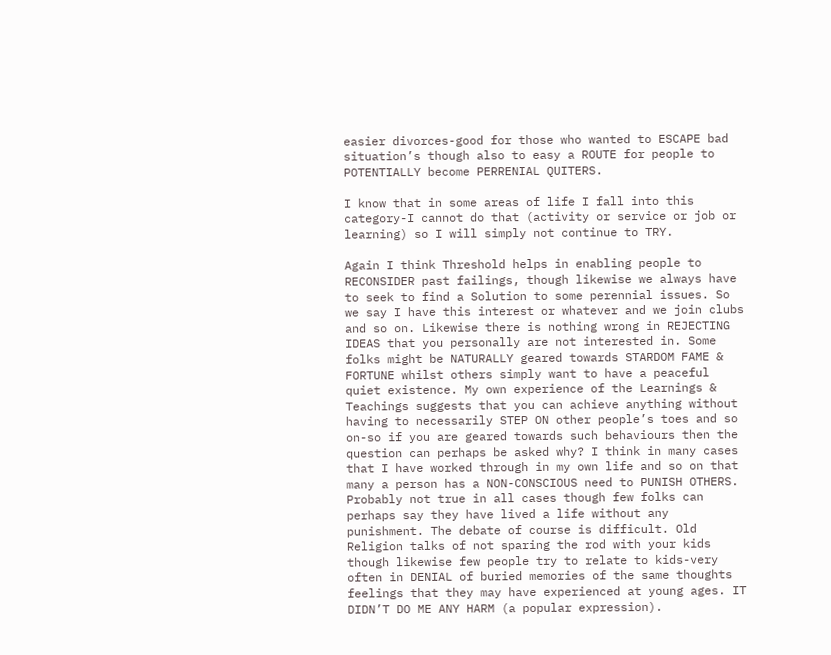easier divorces-good for those who wanted to ESCAPE bad situation’s though also to easy a ROUTE for people to POTENTIALLY become PERRENIAL QUITERS.

I know that in some areas of life I fall into this category-I cannot do that (activity or service or job or learning) so I will simply not continue to TRY.

Again I think Threshold helps in enabling people to RECONSIDER past failings, though likewise we always have to seek to find a Solution to some perennial issues. So we say I have this interest or whatever and we join clubs and so on. Likewise there is nothing wrong in REJECTING IDEAS that you personally are not interested in. Some folks might be NATURALLY geared towards STARDOM FAME & FORTUNE whilst others simply want to have a peaceful quiet existence. My own experience of the Learnings & Teachings suggests that you can achieve anything without having to necessarily STEP ON other people’s toes and so on-so if you are geared towards such behaviours then the question can perhaps be asked why? I think in many cases that I have worked through in my own life and so on that many a person has a NON-CONSCIOUS need to PUNISH OTHERS. Probably not true in all cases though few folks can perhaps say they have lived a life without any punishment. The debate of course is difficult. Old Religion talks of not sparing the rod with your kids though likewise few people try to relate to kids-very often in DENIAL of buried memories of the same thoughts feelings that they may have experienced at young ages. IT DIDN’T DO ME ANY HARM (a popular expression).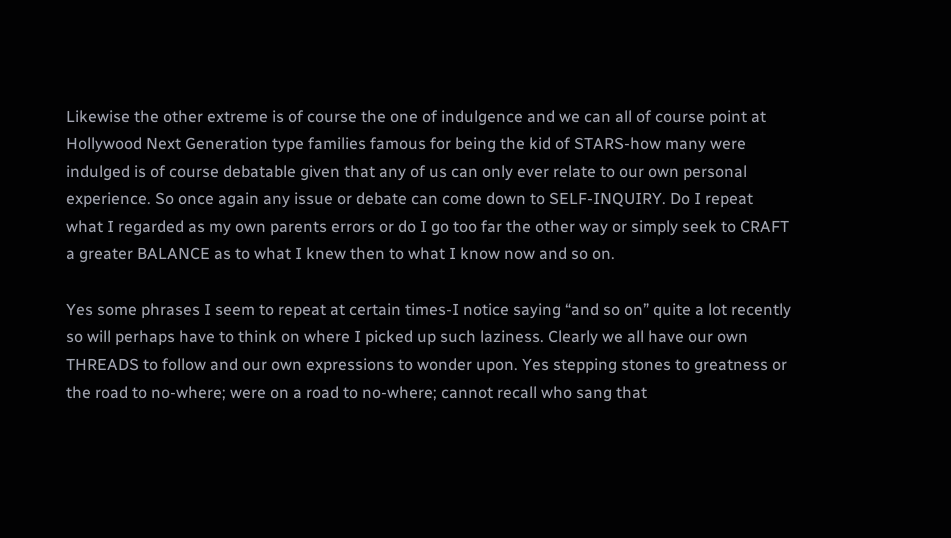Likewise the other extreme is of course the one of indulgence and we can all of course point at Hollywood Next Generation type families famous for being the kid of STARS-how many were indulged is of course debatable given that any of us can only ever relate to our own personal experience. So once again any issue or debate can come down to SELF-INQUIRY. Do I repeat what I regarded as my own parents errors or do I go too far the other way or simply seek to CRAFT a greater BALANCE as to what I knew then to what I know now and so on.

Yes some phrases I seem to repeat at certain times-I notice saying “and so on” quite a lot recently so will perhaps have to think on where I picked up such laziness. Clearly we all have our own THREADS to follow and our own expressions to wonder upon. Yes stepping stones to greatness or the road to no-where; were on a road to no-where; cannot recall who sang that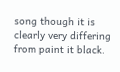song though it is clearly very differing from paint it black.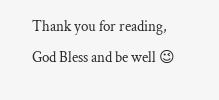Thank you for reading, God Bless and be well 😉